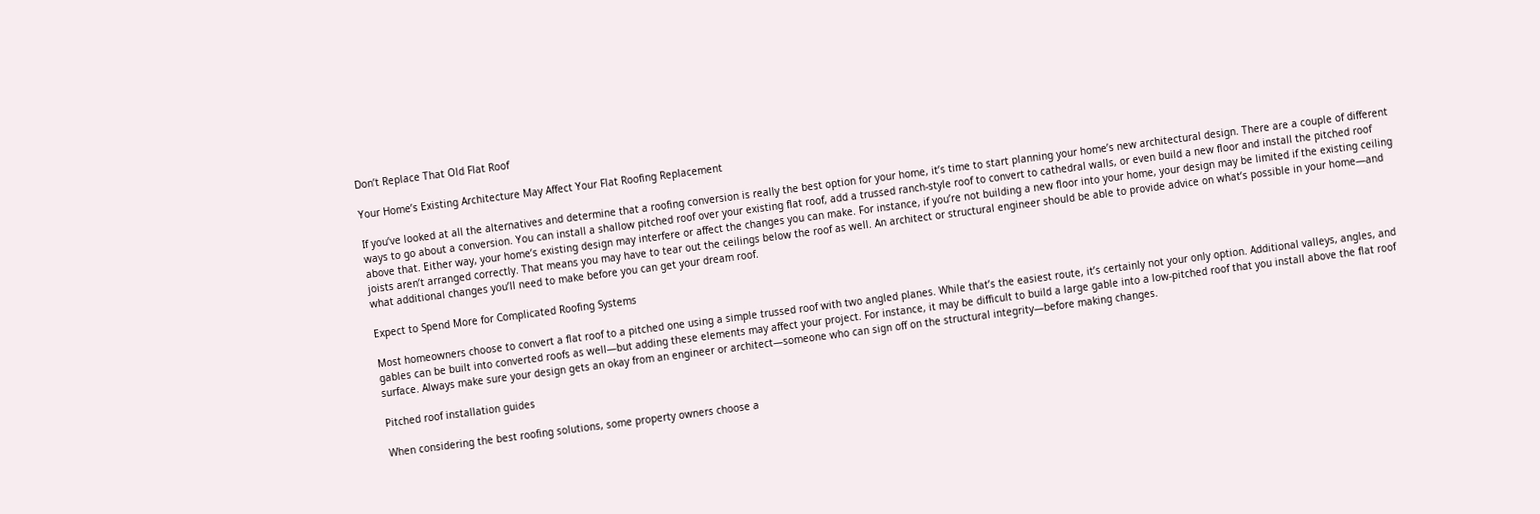Don’t Replace That Old Flat Roof

Your Home’s Existing Architecture May Affect Your Flat Roofing Replacement

If you’ve looked at all the alternatives and determine that a roofing conversion is really the best option for your home, it’s time to start planning your home’s new architectural design. There are a couple of different ways to go about a conversion. You can install a shallow pitched roof over your existing flat roof, add a trussed ranch-style roof to convert to cathedral walls, or even build a new floor and install the pitched roof above that. Either way, your home’s existing design may interfere or affect the changes you can make. For instance, if you’re not building a new floor into your home, your design may be limited if the existing ceiling joists aren’t arranged correctly. That means you may have to tear out the ceilings below the roof as well. An architect or structural engineer should be able to provide advice on what’s possible in your home—and what additional changes you’ll need to make before you can get your dream roof.

Expect to Spend More for Complicated Roofing Systems

Most homeowners choose to convert a flat roof to a pitched one using a simple trussed roof with two angled planes. While that’s the easiest route, it’s certainly not your only option. Additional valleys, angles, and gables can be built into converted roofs as well—but adding these elements may affect your project. For instance, it may be difficult to build a large gable into a low-pitched roof that you install above the flat roof surface. Always make sure your design gets an okay from an engineer or architect—someone who can sign off on the structural integrity—before making changes.

Pitched roof installation guides

When considering the best roofing solutions, some property owners choose a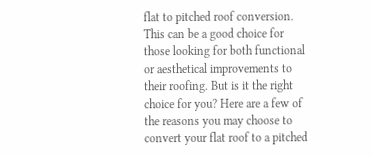flat to pitched roof conversion. This can be a good choice for those looking for both functional or aesthetical improvements to their roofing. But is it the right choice for you? Here are a few of the reasons you may choose to convert your flat roof to a pitched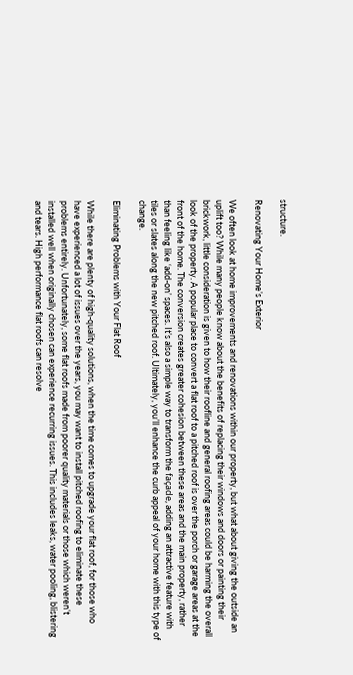structure.

Renovating Your Home’s Exterior

We often look at home improvements and renovations within our property, but what about giving the outside an uplift too? While many people know about the benefits of replacing their windows and doors or painting their brickwork, little consideration is given to how their roofline and general roofing areas could be harming the overall look of the property. A popular place to convert a flat roof to a pitched roof is over the porch or garage areas at the front of the home. The conversion creates greater cohesion between these areas and the main property, rather than feeling like ‘add-on’ spaces. It’s also a simple way to transform the façade, adding an attractive feature with tiles or slates along the new pitched roof. Ultimately, you’ll enhance the curb appeal of your home with this type of change.

Eliminating Problems with Your Flat Roof

While there are plenty of high-quality solutions, when the time comes to upgrade your flat roof, for those who have experienced a lot of issues over the years, you may want to install pitched roofing to eliminate these problems entirely. Unfortunately, some flat roofs made from poorer quality materials or those which weren’t installed well when originally chosen can experience recurring issues. This includes leaks, water pooling, blistering and tears. High performance flat roofs can resolve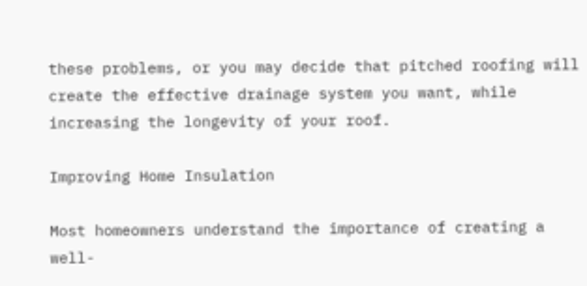these problems, or you may decide that pitched roofing will create the effective drainage system you want, while increasing the longevity of your roof.

Improving Home Insulation

Most homeowners understand the importance of creating a well-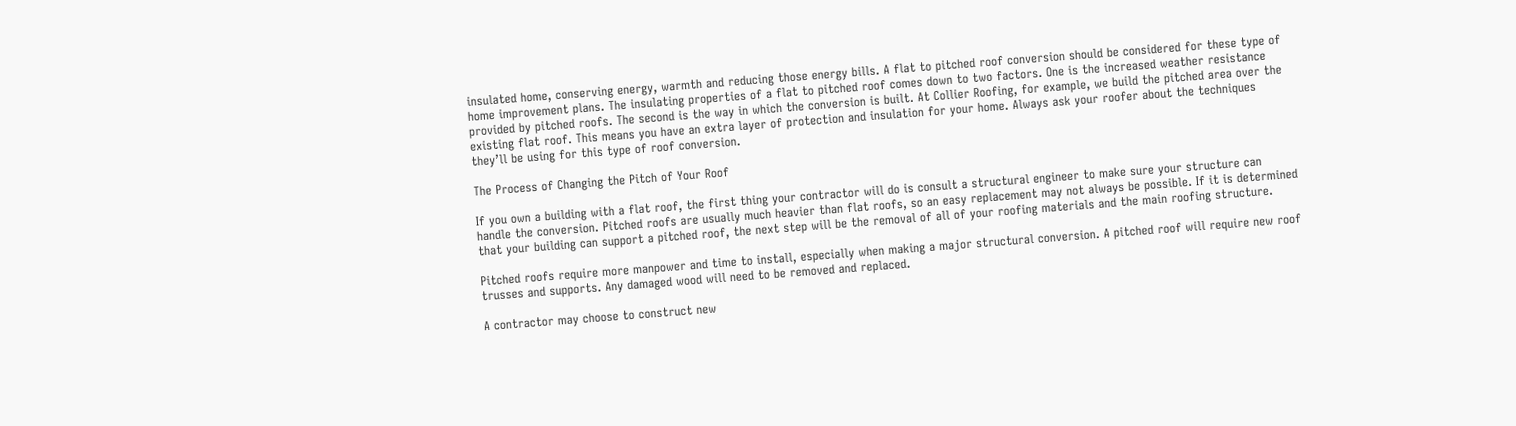insulated home, conserving energy, warmth and reducing those energy bills. A flat to pitched roof conversion should be considered for these type of home improvement plans. The insulating properties of a flat to pitched roof comes down to two factors. One is the increased weather resistance provided by pitched roofs. The second is the way in which the conversion is built. At Collier Roofing, for example, we build the pitched area over the existing flat roof. This means you have an extra layer of protection and insulation for your home. Always ask your roofer about the techniques they’ll be using for this type of roof conversion.

The Process of Changing the Pitch of Your Roof

If you own a building with a flat roof, the first thing your contractor will do is consult a structural engineer to make sure your structure can handle the conversion. Pitched roofs are usually much heavier than flat roofs, so an easy replacement may not always be possible. If it is determined that your building can support a pitched roof, the next step will be the removal of all of your roofing materials and the main roofing structure.

Pitched roofs require more manpower and time to install, especially when making a major structural conversion. A pitched roof will require new roof trusses and supports. Any damaged wood will need to be removed and replaced.

A contractor may choose to construct new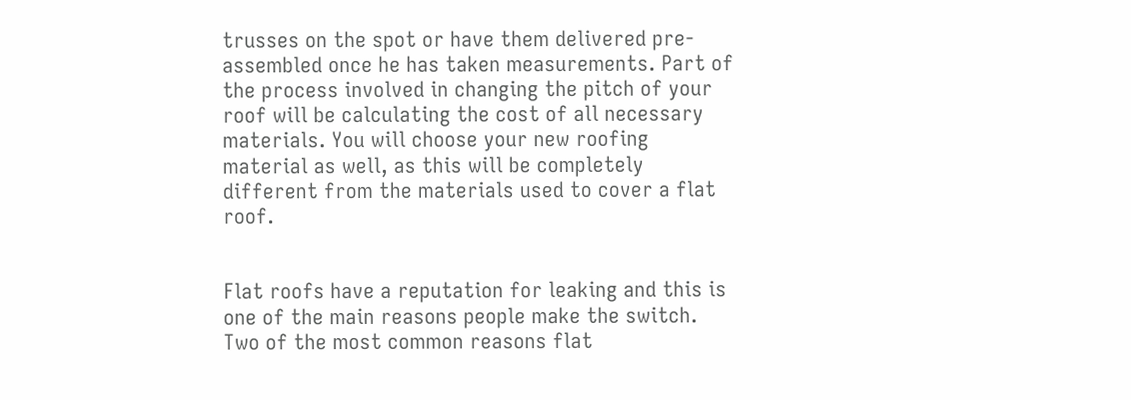trusses on the spot or have them delivered pre-assembled once he has taken measurements. Part of the process involved in changing the pitch of your roof will be calculating the cost of all necessary materials. You will choose your new roofing material as well, as this will be completely different from the materials used to cover a flat roof.


Flat roofs have a reputation for leaking and this is one of the main reasons people make the switch. Two of the most common reasons flat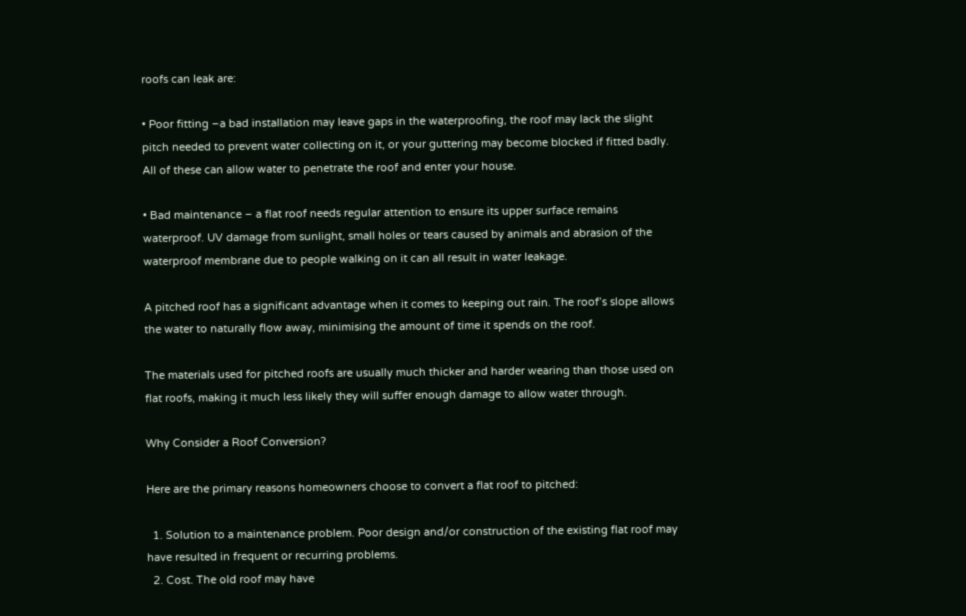roofs can leak are:

• Poor fitting –a bad installation may leave gaps in the waterproofing, the roof may lack the slight pitch needed to prevent water collecting on it, or your guttering may become blocked if fitted badly. All of these can allow water to penetrate the roof and enter your house.

• Bad maintenance – a flat roof needs regular attention to ensure its upper surface remains waterproof. UV damage from sunlight, small holes or tears caused by animals and abrasion of the waterproof membrane due to people walking on it can all result in water leakage.

A pitched roof has a significant advantage when it comes to keeping out rain. The roof’s slope allows the water to naturally flow away, minimising the amount of time it spends on the roof.

The materials used for pitched roofs are usually much thicker and harder wearing than those used on flat roofs, making it much less likely they will suffer enough damage to allow water through.

Why Consider a Roof Conversion?

Here are the primary reasons homeowners choose to convert a flat roof to pitched:

  1. Solution to a maintenance problem. Poor design and/or construction of the existing flat roof may have resulted in frequent or recurring problems.
  2. Cost. The old roof may have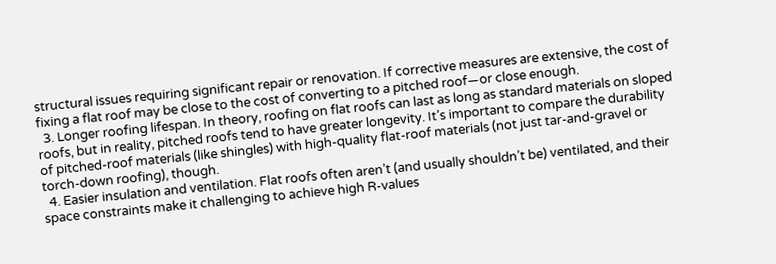structural issues requiring significant repair or renovation. If corrective measures are extensive, the cost of fixing a flat roof may be close to the cost of converting to a pitched roof—or close enough.
  3. Longer roofing lifespan. In theory, roofing on flat roofs can last as long as standard materials on sloped roofs, but in reality, pitched roofs tend to have greater longevity. It’s important to compare the durability of pitched-roof materials (like shingles) with high-quality flat-roof materials (not just tar-and-gravel or torch-down roofing), though.
  4. Easier insulation and ventilation. Flat roofs often aren’t (and usually shouldn’t be) ventilated, and their space constraints make it challenging to achieve high R-values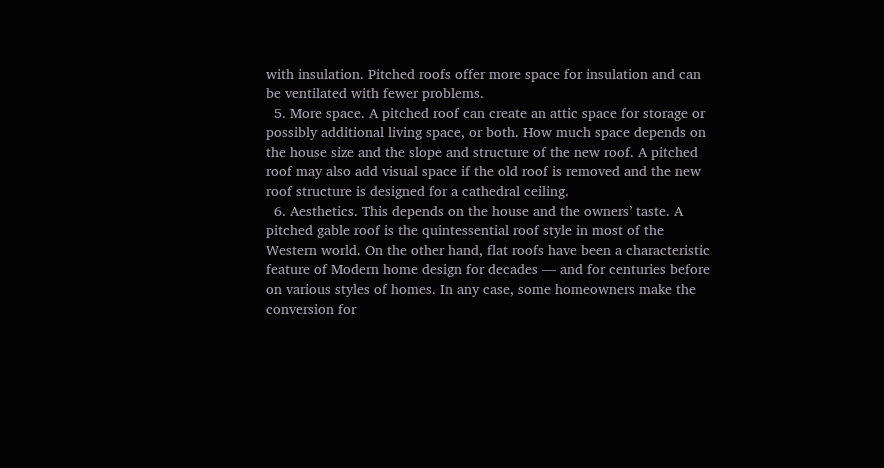with insulation. Pitched roofs offer more space for insulation and can be ventilated with fewer problems.
  5. More space. A pitched roof can create an attic space for storage or possibly additional living space, or both. How much space depends on the house size and the slope and structure of the new roof. A pitched roof may also add visual space if the old roof is removed and the new roof structure is designed for a cathedral ceiling.
  6. Aesthetics. This depends on the house and the owners’ taste. A pitched gable roof is the quintessential roof style in most of the Western world. On the other hand, flat roofs have been a characteristic feature of Modern home design for decades — and for centuries before on various styles of homes. In any case, some homeowners make the conversion for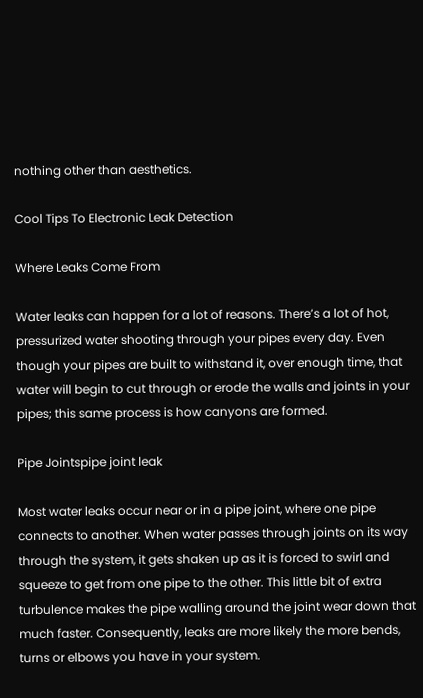nothing other than aesthetics.

Cool Tips To Electronic Leak Detection

Where Leaks Come From

Water leaks can happen for a lot of reasons. There’s a lot of hot, pressurized water shooting through your pipes every day. Even though your pipes are built to withstand it, over enough time, that water will begin to cut through or erode the walls and joints in your pipes; this same process is how canyons are formed.

Pipe Jointspipe joint leak

Most water leaks occur near or in a pipe joint, where one pipe connects to another. When water passes through joints on its way through the system, it gets shaken up as it is forced to swirl and squeeze to get from one pipe to the other. This little bit of extra turbulence makes the pipe walling around the joint wear down that much faster. Consequently, leaks are more likely the more bends, turns or elbows you have in your system.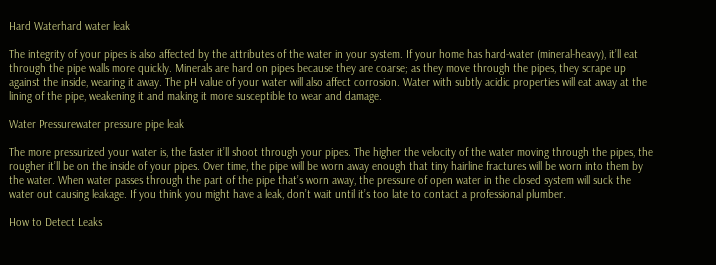Hard Waterhard water leak

The integrity of your pipes is also affected by the attributes of the water in your system. If your home has hard-water (mineral-heavy), it’ll eat through the pipe walls more quickly. Minerals are hard on pipes because they are coarse; as they move through the pipes, they scrape up against the inside, wearing it away. The pH value of your water will also affect corrosion. Water with subtly acidic properties will eat away at the lining of the pipe, weakening it and making it more susceptible to wear and damage.

Water Pressurewater pressure pipe leak

The more pressurized your water is, the faster it’ll shoot through your pipes. The higher the velocity of the water moving through the pipes, the rougher it’ll be on the inside of your pipes. Over time, the pipe will be worn away enough that tiny hairline fractures will be worn into them by the water. When water passes through the part of the pipe that’s worn away, the pressure of open water in the closed system will suck the water out causing leakage. If you think you might have a leak, don’t wait until it’s too late to contact a professional plumber.

How to Detect Leaks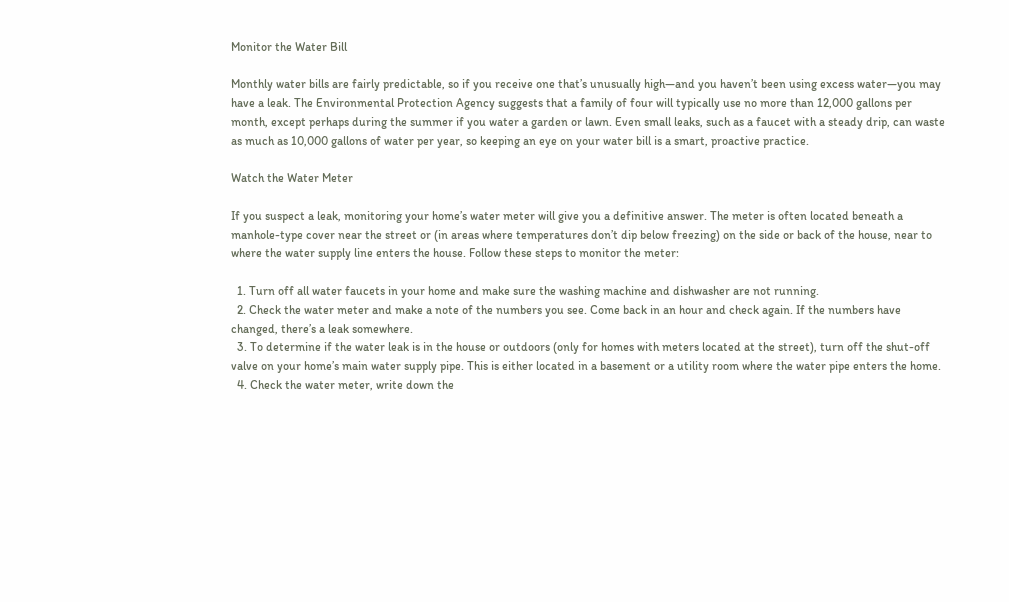Monitor the Water Bill

Monthly water bills are fairly predictable, so if you receive one that’s unusually high—and you haven’t been using excess water—you may have a leak. The Environmental Protection Agency suggests that a family of four will typically use no more than 12,000 gallons per month, except perhaps during the summer if you water a garden or lawn. Even small leaks, such as a faucet with a steady drip, can waste as much as 10,000 gallons of water per year, so keeping an eye on your water bill is a smart, proactive practice.

Watch the Water Meter

If you suspect a leak, monitoring your home’s water meter will give you a definitive answer. The meter is often located beneath a manhole-type cover near the street or (in areas where temperatures don’t dip below freezing) on the side or back of the house, near to where the water supply line enters the house. Follow these steps to monitor the meter:

  1. Turn off all water faucets in your home and make sure the washing machine and dishwasher are not running.
  2. Check the water meter and make a note of the numbers you see. Come back in an hour and check again. If the numbers have changed, there’s a leak somewhere.
  3. To determine if the water leak is in the house or outdoors (only for homes with meters located at the street), turn off the shut-off valve on your home’s main water supply pipe. This is either located in a basement or a utility room where the water pipe enters the home.
  4. Check the water meter, write down the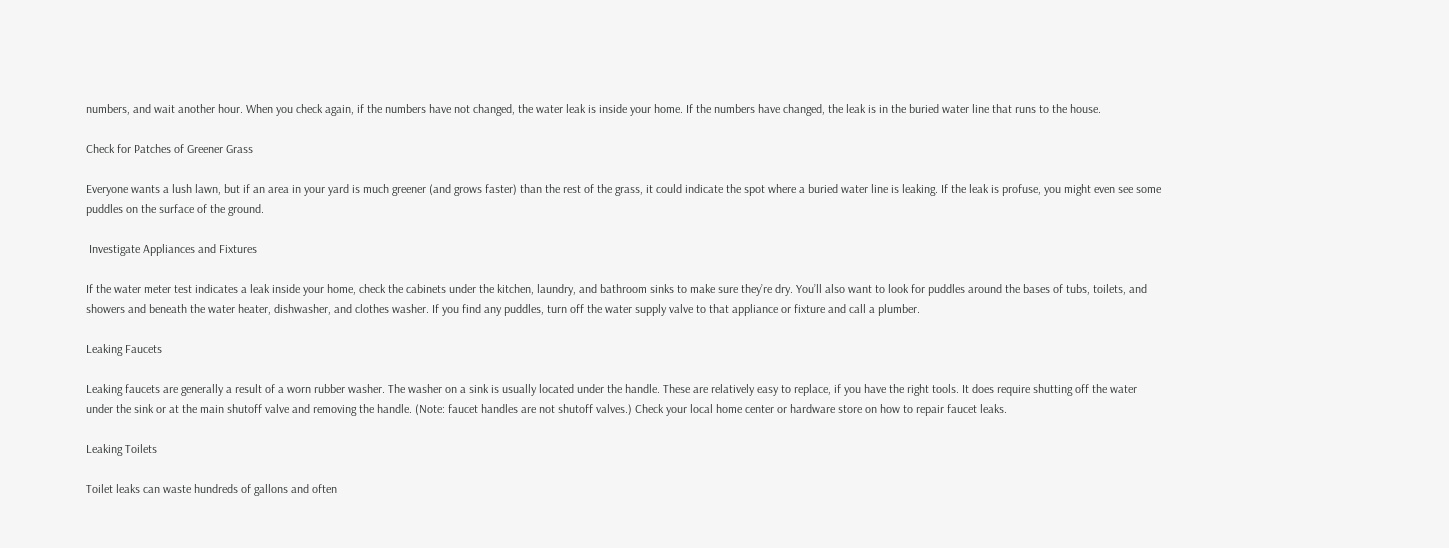numbers, and wait another hour. When you check again, if the numbers have not changed, the water leak is inside your home. If the numbers have changed, the leak is in the buried water line that runs to the house.

Check for Patches of Greener Grass

Everyone wants a lush lawn, but if an area in your yard is much greener (and grows faster) than the rest of the grass, it could indicate the spot where a buried water line is leaking. If the leak is profuse, you might even see some puddles on the surface of the ground.

 Investigate Appliances and Fixtures

If the water meter test indicates a leak inside your home, check the cabinets under the kitchen, laundry, and bathroom sinks to make sure they’re dry. You’ll also want to look for puddles around the bases of tubs, toilets, and showers and beneath the water heater, dishwasher, and clothes washer. If you find any puddles, turn off the water supply valve to that appliance or fixture and call a plumber.

Leaking Faucets

Leaking faucets are generally a result of a worn rubber washer. The washer on a sink is usually located under the handle. These are relatively easy to replace, if you have the right tools. It does require shutting off the water under the sink or at the main shutoff valve and removing the handle. (Note: faucet handles are not shutoff valves.) Check your local home center or hardware store on how to repair faucet leaks.

Leaking Toilets

Toilet leaks can waste hundreds of gallons and often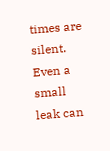times are silent. Even a small leak can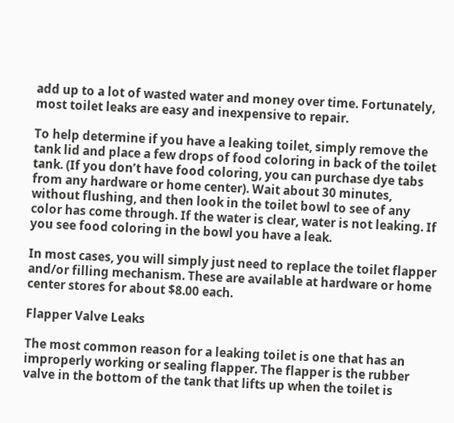add up to a lot of wasted water and money over time. Fortunately, most toilet leaks are easy and inexpensive to repair.

To help determine if you have a leaking toilet, simply remove the tank lid and place a few drops of food coloring in back of the toilet tank. (If you don’t have food coloring, you can purchase dye tabs from any hardware or home center). Wait about 30 minutes, without flushing, and then look in the toilet bowl to see of any color has come through. If the water is clear, water is not leaking. If you see food coloring in the bowl you have a leak.

In most cases, you will simply just need to replace the toilet flapper and/or filling mechanism. These are available at hardware or home center stores for about $8.00 each.

Flapper Valve Leaks

The most common reason for a leaking toilet is one that has an improperly working or sealing flapper. The flapper is the rubber valve in the bottom of the tank that lifts up when the toilet is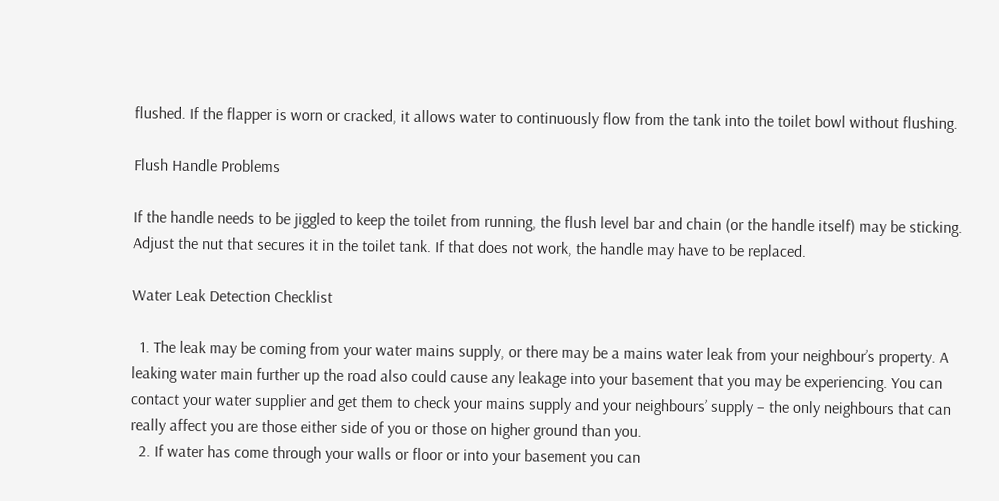flushed. If the flapper is worn or cracked, it allows water to continuously flow from the tank into the toilet bowl without flushing.

Flush Handle Problems

If the handle needs to be jiggled to keep the toilet from running, the flush level bar and chain (or the handle itself) may be sticking. Adjust the nut that secures it in the toilet tank. If that does not work, the handle may have to be replaced.

Water Leak Detection Checklist

  1. The leak may be coming from your water mains supply, or there may be a mains water leak from your neighbour’s property. A leaking water main further up the road also could cause any leakage into your basement that you may be experiencing. You can contact your water supplier and get them to check your mains supply and your neighbours’ supply – the only neighbours that can really affect you are those either side of you or those on higher ground than you.
  2. If water has come through your walls or floor or into your basement you can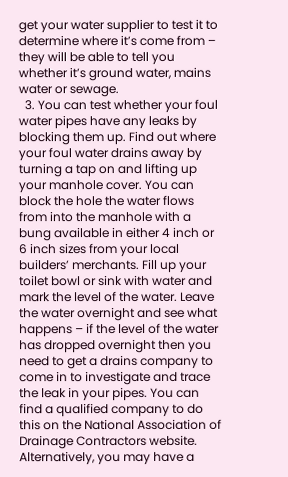get your water supplier to test it to determine where it’s come from – they will be able to tell you whether it’s ground water, mains water or sewage.
  3. You can test whether your foul water pipes have any leaks by blocking them up. Find out where your foul water drains away by turning a tap on and lifting up your manhole cover. You can block the hole the water flows from into the manhole with a bung available in either 4 inch or 6 inch sizes from your local builders’ merchants. Fill up your toilet bowl or sink with water and mark the level of the water. Leave the water overnight and see what happens – if the level of the water has dropped overnight then you need to get a drains company to come in to investigate and trace the leak in your pipes. You can find a qualified company to do this on the National Association of Drainage Contractors website. Alternatively, you may have a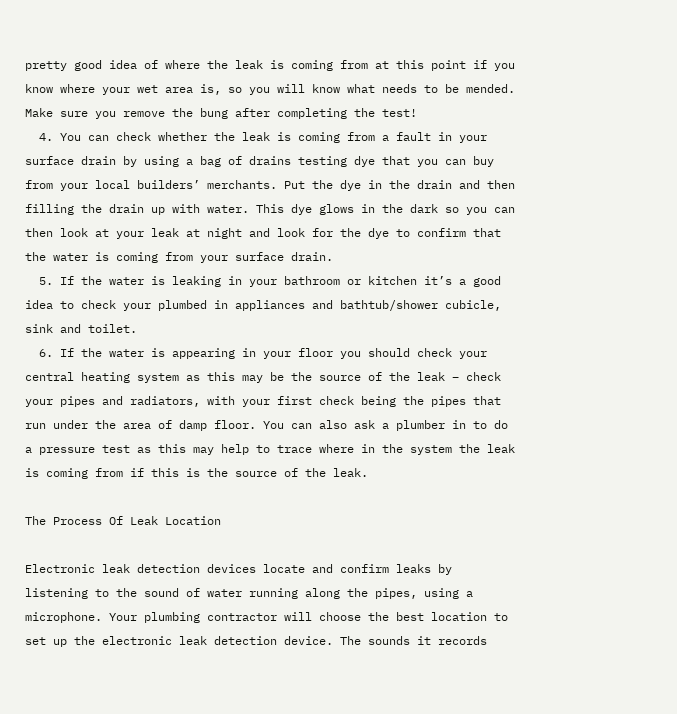pretty good idea of where the leak is coming from at this point if you know where your wet area is, so you will know what needs to be mended. Make sure you remove the bung after completing the test!
  4. You can check whether the leak is coming from a fault in your surface drain by using a bag of drains testing dye that you can buy from your local builders’ merchants. Put the dye in the drain and then filling the drain up with water. This dye glows in the dark so you can then look at your leak at night and look for the dye to confirm that the water is coming from your surface drain.
  5. If the water is leaking in your bathroom or kitchen it’s a good idea to check your plumbed in appliances and bathtub/shower cubicle, sink and toilet.
  6. If the water is appearing in your floor you should check your central heating system as this may be the source of the leak – check your pipes and radiators, with your first check being the pipes that run under the area of damp floor. You can also ask a plumber in to do a pressure test as this may help to trace where in the system the leak is coming from if this is the source of the leak.

The Process Of Leak Location

Electronic leak detection devices locate and confirm leaks by listening to the sound of water running along the pipes, using a microphone. Your plumbing contractor will choose the best location to set up the electronic leak detection device. The sounds it records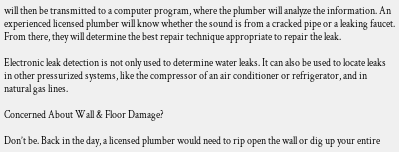will then be transmitted to a computer program, where the plumber will analyze the information. An experienced licensed plumber will know whether the sound is from a cracked pipe or a leaking faucet. From there, they will determine the best repair technique appropriate to repair the leak.

Electronic leak detection is not only used to determine water leaks. It can also be used to locate leaks in other pressurized systems, like the compressor of an air conditioner or refrigerator, and in natural gas lines.

Concerned About Wall & Floor Damage?

Don’t be. Back in the day, a licensed plumber would need to rip open the wall or dig up your entire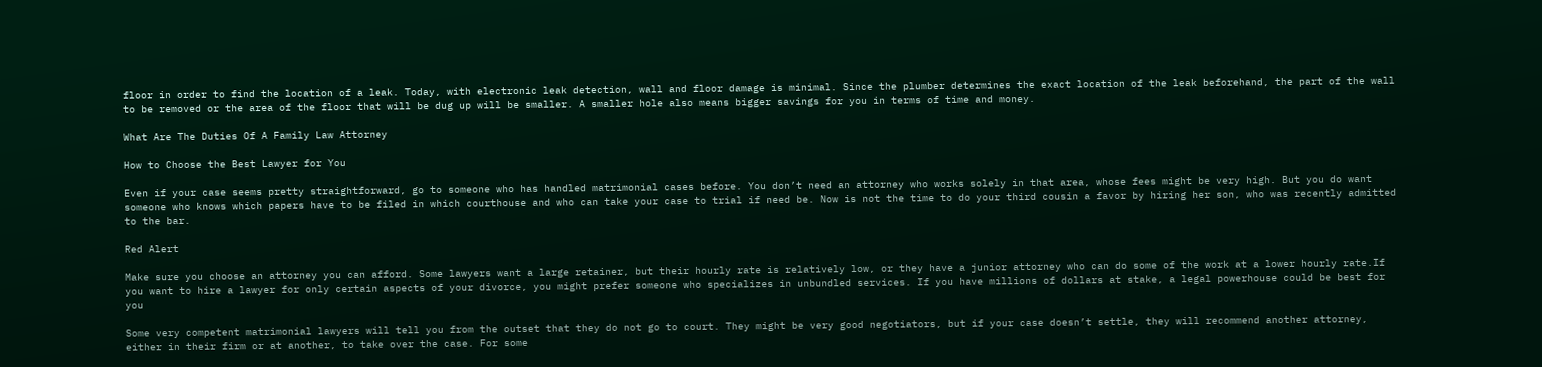floor in order to find the location of a leak. Today, with electronic leak detection, wall and floor damage is minimal. Since the plumber determines the exact location of the leak beforehand, the part of the wall to be removed or the area of the floor that will be dug up will be smaller. A smaller hole also means bigger savings for you in terms of time and money.

What Are The Duties Of A Family Law Attorney

How to Choose the Best Lawyer for You

Even if your case seems pretty straightforward, go to someone who has handled matrimonial cases before. You don’t need an attorney who works solely in that area, whose fees might be very high. But you do want someone who knows which papers have to be filed in which courthouse and who can take your case to trial if need be. Now is not the time to do your third cousin a favor by hiring her son, who was recently admitted to the bar.

Red Alert

Make sure you choose an attorney you can afford. Some lawyers want a large retainer, but their hourly rate is relatively low, or they have a junior attorney who can do some of the work at a lower hourly rate.If you want to hire a lawyer for only certain aspects of your divorce, you might prefer someone who specializes in unbundled services. If you have millions of dollars at stake, a legal powerhouse could be best for you

Some very competent matrimonial lawyers will tell you from the outset that they do not go to court. They might be very good negotiators, but if your case doesn’t settle, they will recommend another attorney, either in their firm or at another, to take over the case. For some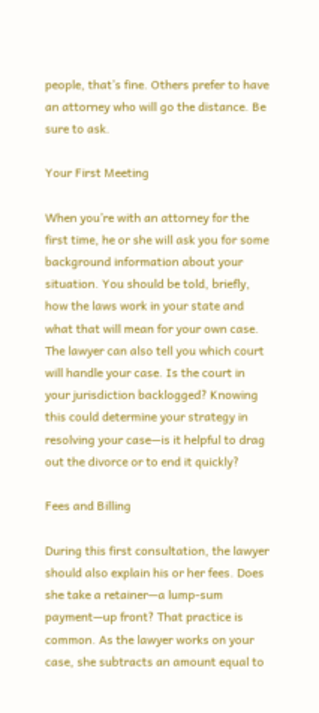people, that’s fine. Others prefer to have an attorney who will go the distance. Be sure to ask.

Your First Meeting

When you’re with an attorney for the first time, he or she will ask you for some background information about your situation. You should be told, briefly, how the laws work in your state and what that will mean for your own case. The lawyer can also tell you which court will handle your case. Is the court in your jurisdiction backlogged? Knowing this could determine your strategy in resolving your case—is it helpful to drag out the divorce or to end it quickly?

Fees and Billing

During this first consultation, the lawyer should also explain his or her fees. Does she take a retainer—a lump-sum payment—up front? That practice is common. As the lawyer works on your case, she subtracts an amount equal to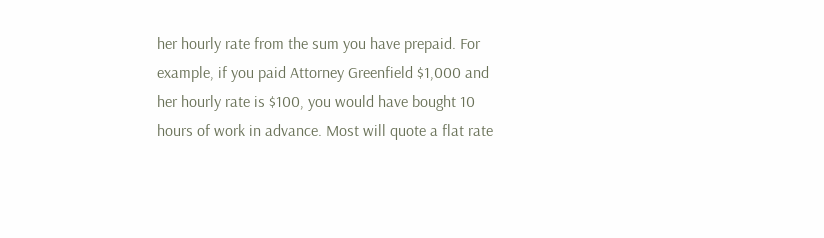her hourly rate from the sum you have prepaid. For example, if you paid Attorney Greenfield $1,000 and her hourly rate is $100, you would have bought 10 hours of work in advance. Most will quote a flat rate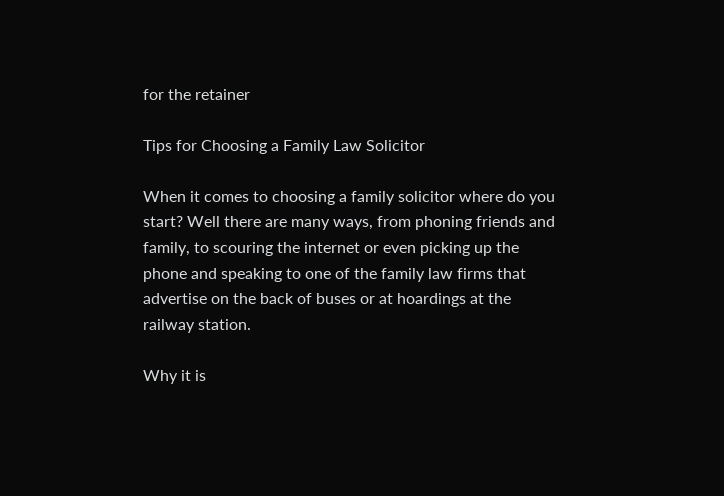for the retainer

Tips for Choosing a Family Law Solicitor

When it comes to choosing a family solicitor where do you start? Well there are many ways, from phoning friends and family, to scouring the internet or even picking up the phone and speaking to one of the family law firms that advertise on the back of buses or at hoardings at the railway station.

Why it is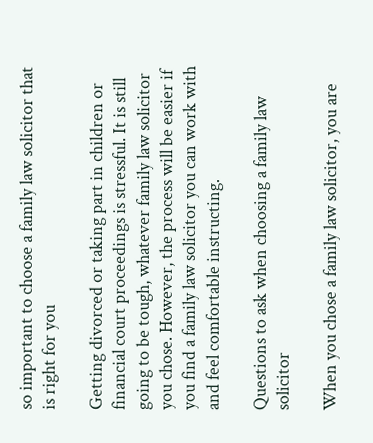so important to choose a family law solicitor that is right for you

Getting divorced or taking part in children or financial court proceedings is stressful. It is still going to be tough, whatever family law solicitor you chose. However, the process will be easier if you find a family law solicitor you can work with and feel comfortable instructing.

Questions to ask when choosing a family law solicitor

When you chose a family law solicitor, you are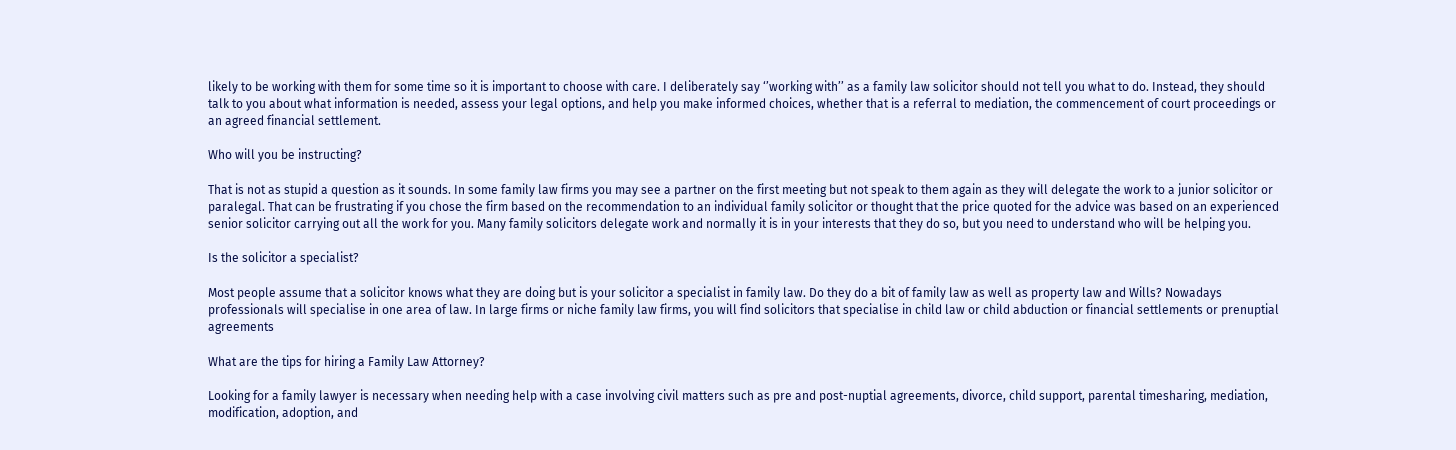likely to be working with them for some time so it is important to choose with care. I deliberately say ‘’working with’’ as a family law solicitor should not tell you what to do. Instead, they should talk to you about what information is needed, assess your legal options, and help you make informed choices, whether that is a referral to mediation, the commencement of court proceedings or an agreed financial settlement.

Who will you be instructing?

That is not as stupid a question as it sounds. In some family law firms you may see a partner on the first meeting but not speak to them again as they will delegate the work to a junior solicitor or paralegal. That can be frustrating if you chose the firm based on the recommendation to an individual family solicitor or thought that the price quoted for the advice was based on an experienced senior solicitor carrying out all the work for you. Many family solicitors delegate work and normally it is in your interests that they do so, but you need to understand who will be helping you.

Is the solicitor a specialist?

Most people assume that a solicitor knows what they are doing but is your solicitor a specialist in family law. Do they do a bit of family law as well as property law and Wills? Nowadays professionals will specialise in one area of law. In large firms or niche family law firms, you will find solicitors that specialise in child law or child abduction or financial settlements or prenuptial agreements

What are the tips for hiring a Family Law Attorney?

Looking for a family lawyer is necessary when needing help with a case involving civil matters such as pre and post-nuptial agreements, divorce, child support, parental timesharing, mediation, modification, adoption, and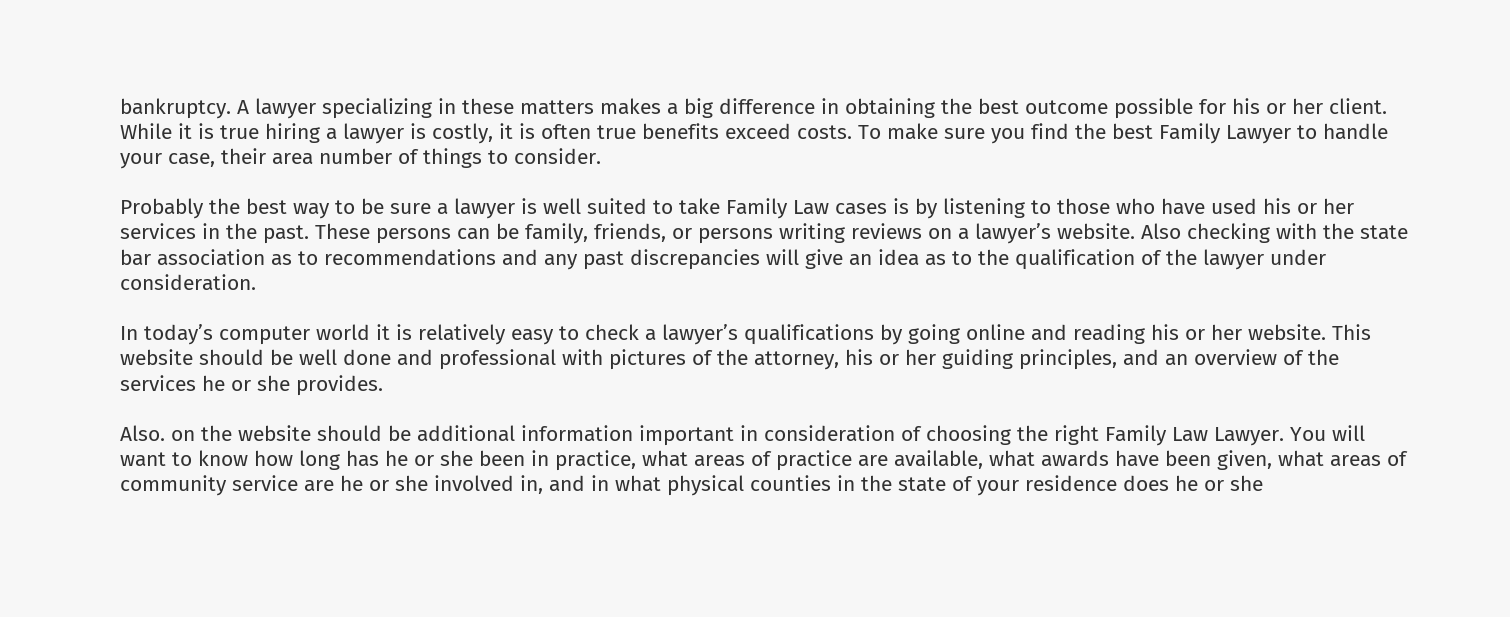bankruptcy. A lawyer specializing in these matters makes a big difference in obtaining the best outcome possible for his or her client. While it is true hiring a lawyer is costly, it is often true benefits exceed costs. To make sure you find the best Family Lawyer to handle your case, their area number of things to consider.

Probably the best way to be sure a lawyer is well suited to take Family Law cases is by listening to those who have used his or her services in the past. These persons can be family, friends, or persons writing reviews on a lawyer’s website. Also checking with the state bar association as to recommendations and any past discrepancies will give an idea as to the qualification of the lawyer under consideration.

In today’s computer world it is relatively easy to check a lawyer’s qualifications by going online and reading his or her website. This website should be well done and professional with pictures of the attorney, his or her guiding principles, and an overview of the services he or she provides.

Also. on the website should be additional information important in consideration of choosing the right Family Law Lawyer. You will want to know how long has he or she been in practice, what areas of practice are available, what awards have been given, what areas of community service are he or she involved in, and in what physical counties in the state of your residence does he or she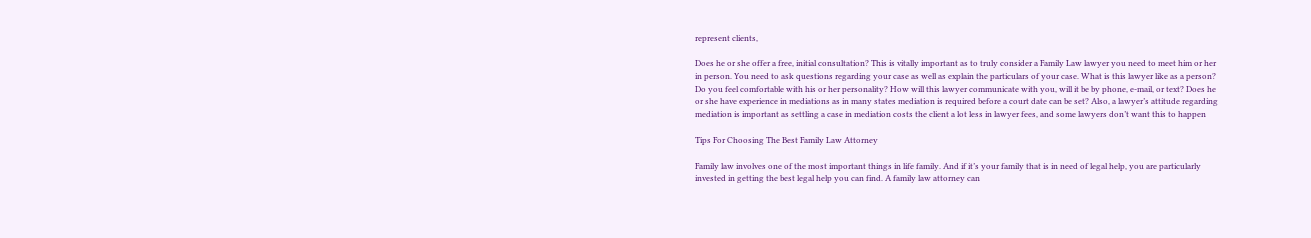represent clients,

Does he or she offer a free, initial consultation? This is vitally important as to truly consider a Family Law lawyer you need to meet him or her in person. You need to ask questions regarding your case as well as explain the particulars of your case. What is this lawyer like as a person? Do you feel comfortable with his or her personality? How will this lawyer communicate with you, will it be by phone, e-mail, or text? Does he or she have experience in mediations as in many states mediation is required before a court date can be set? Also, a lawyer’s attitude regarding mediation is important as settling a case in mediation costs the client a lot less in lawyer fees, and some lawyers don’t want this to happen

Tips For Choosing The Best Family Law Attorney

Family law involves one of the most important things in life family. And if it’s your family that is in need of legal help, you are particularly invested in getting the best legal help you can find. A family law attorney can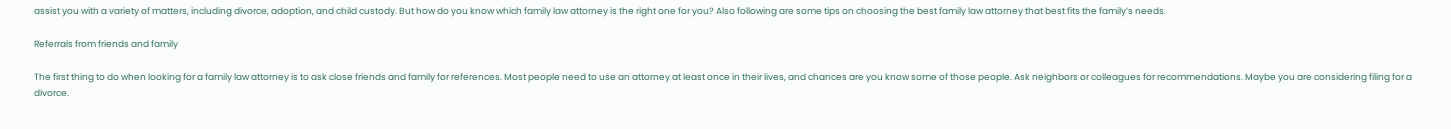assist you with a variety of matters, including divorce, adoption, and child custody. But how do you know which family law attorney is the right one for you? Also following are some tips on choosing the best family law attorney that best fits the family’s needs.

Referrals from friends and family

The first thing to do when looking for a family law attorney is to ask close friends and family for references. Most people need to use an attorney at least once in their lives, and chances are you know some of those people. Ask neighbors or colleagues for recommendations. Maybe you are considering filing for a divorce.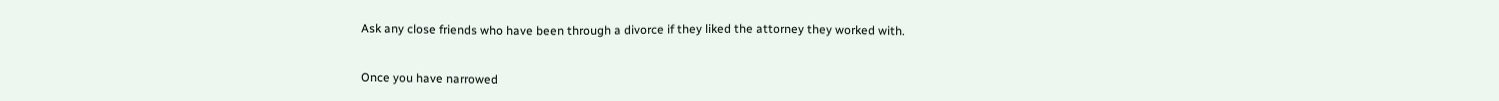Ask any close friends who have been through a divorce if they liked the attorney they worked with.


Once you have narrowed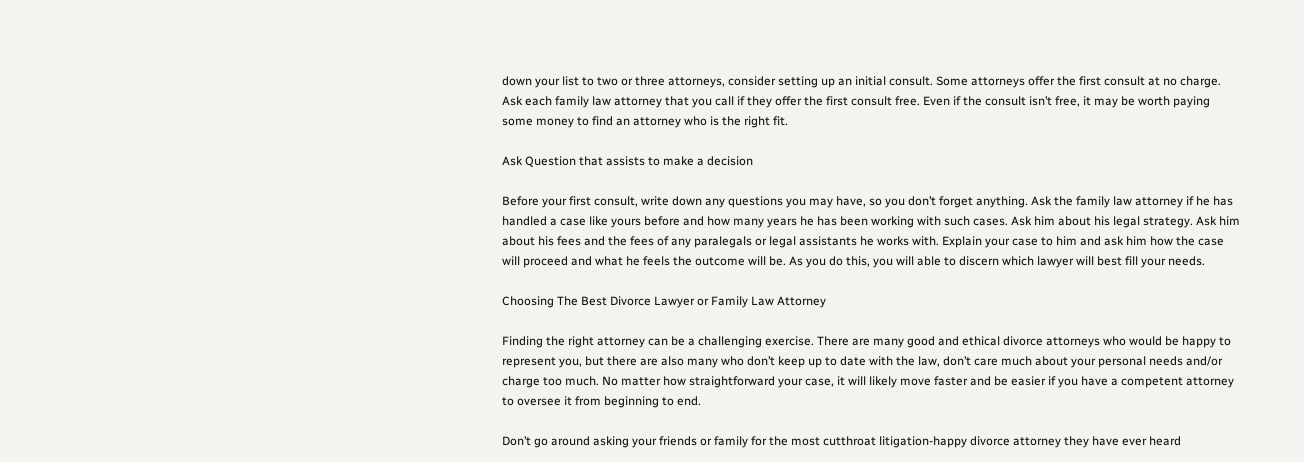down your list to two or three attorneys, consider setting up an initial consult. Some attorneys offer the first consult at no charge. Ask each family law attorney that you call if they offer the first consult free. Even if the consult isn’t free, it may be worth paying some money to find an attorney who is the right fit.

Ask Question that assists to make a decision

Before your first consult, write down any questions you may have, so you don’t forget anything. Ask the family law attorney if he has handled a case like yours before and how many years he has been working with such cases. Ask him about his legal strategy. Ask him about his fees and the fees of any paralegals or legal assistants he works with. Explain your case to him and ask him how the case will proceed and what he feels the outcome will be. As you do this, you will able to discern which lawyer will best fill your needs.

Choosing The Best Divorce Lawyer or Family Law Attorney

Finding the right attorney can be a challenging exercise. There are many good and ethical divorce attorneys who would be happy to represent you, but there are also many who don’t keep up to date with the law, don’t care much about your personal needs and/or charge too much. No matter how straightforward your case, it will likely move faster and be easier if you have a competent attorney to oversee it from beginning to end.

Don’t go around asking your friends or family for the most cutthroat litigation-happy divorce attorney they have ever heard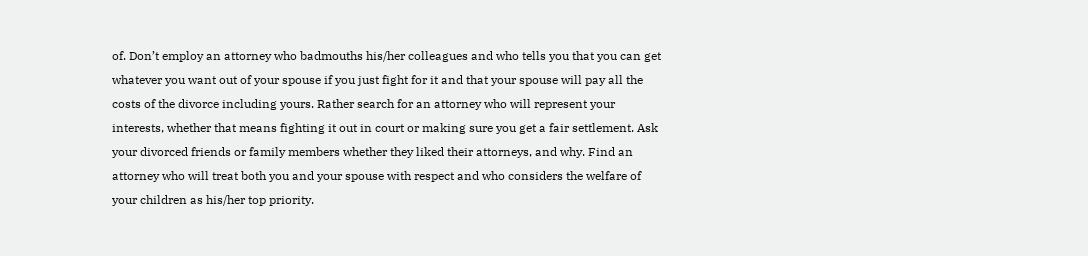of. Don’t employ an attorney who badmouths his/her colleagues and who tells you that you can get whatever you want out of your spouse if you just fight for it and that your spouse will pay all the costs of the divorce including yours. Rather search for an attorney who will represent your interests, whether that means fighting it out in court or making sure you get a fair settlement. Ask your divorced friends or family members whether they liked their attorneys, and why. Find an attorney who will treat both you and your spouse with respect and who considers the welfare of your children as his/her top priority.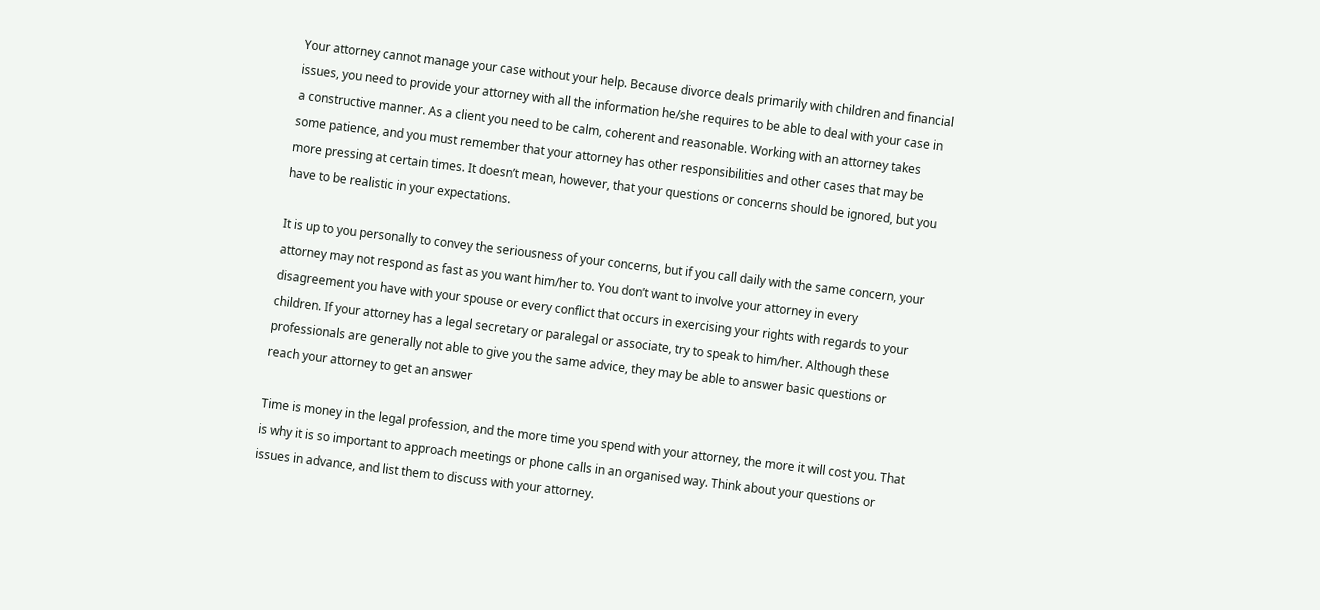Your attorney cannot manage your case without your help. Because divorce deals primarily with children and financial issues, you need to provide your attorney with all the information he/she requires to be able to deal with your case in a constructive manner. As a client you need to be calm, coherent and reasonable. Working with an attorney takes some patience, and you must remember that your attorney has other responsibilities and other cases that may be more pressing at certain times. It doesn’t mean, however, that your questions or concerns should be ignored, but you have to be realistic in your expectations.

It is up to you personally to convey the seriousness of your concerns, but if you call daily with the same concern, your attorney may not respond as fast as you want him/her to. You don’t want to involve your attorney in every disagreement you have with your spouse or every conflict that occurs in exercising your rights with regards to your children. If your attorney has a legal secretary or paralegal or associate, try to speak to him/her. Although these professionals are generally not able to give you the same advice, they may be able to answer basic questions or reach your attorney to get an answer

Time is money in the legal profession, and the more time you spend with your attorney, the more it will cost you. That is why it is so important to approach meetings or phone calls in an organised way. Think about your questions or issues in advance, and list them to discuss with your attorney.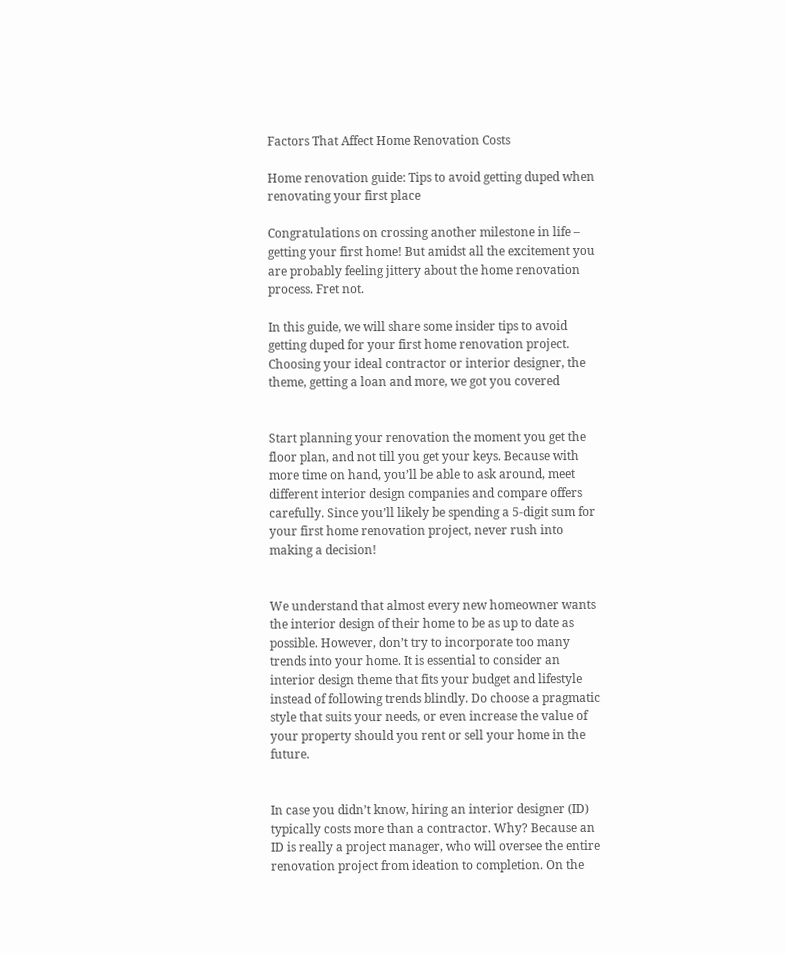Factors That Affect Home Renovation Costs

Home renovation guide: Tips to avoid getting duped when renovating your first place

Congratulations on crossing another milestone in life – getting your first home! But amidst all the excitement you are probably feeling jittery about the home renovation process. Fret not.

In this guide, we will share some insider tips to avoid getting duped for your first home renovation project. Choosing your ideal contractor or interior designer, the theme, getting a loan and more, we got you covered


Start planning your renovation the moment you get the floor plan, and not till you get your keys. Because with more time on hand, you’ll be able to ask around, meet different interior design companies and compare offers carefully. Since you’ll likely be spending a 5-digit sum for your first home renovation project, never rush into making a decision!


We understand that almost every new homeowner wants the interior design of their home to be as up to date as possible. However, don’t try to incorporate too many trends into your home. It is essential to consider an interior design theme that fits your budget and lifestyle instead of following trends blindly. Do choose a pragmatic style that suits your needs, or even increase the value of your property should you rent or sell your home in the future.


In case you didn’t know, hiring an interior designer (ID) typically costs more than a contractor. Why? Because an ID is really a project manager, who will oversee the entire renovation project from ideation to completion. On the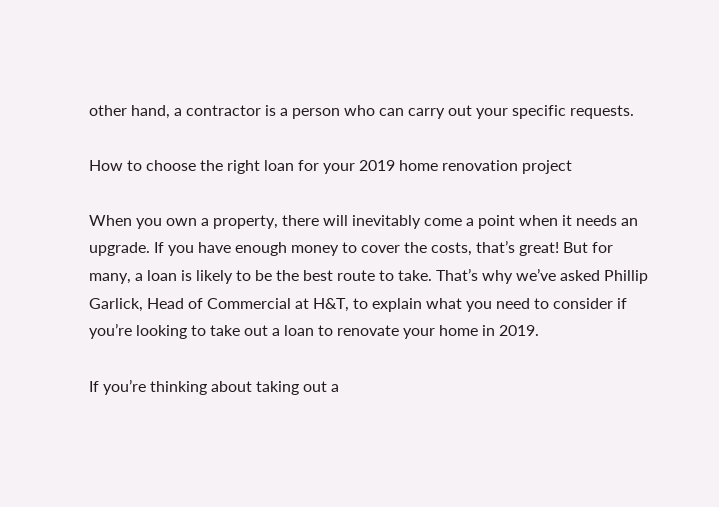other hand, a contractor is a person who can carry out your specific requests.

How to choose the right loan for your 2019 home renovation project

When you own a property, there will inevitably come a point when it needs an upgrade. If you have enough money to cover the costs, that’s great! But for many, a loan is likely to be the best route to take. That’s why we’ve asked Phillip Garlick, Head of Commercial at H&T, to explain what you need to consider if you’re looking to take out a loan to renovate your home in 2019.

If you’re thinking about taking out a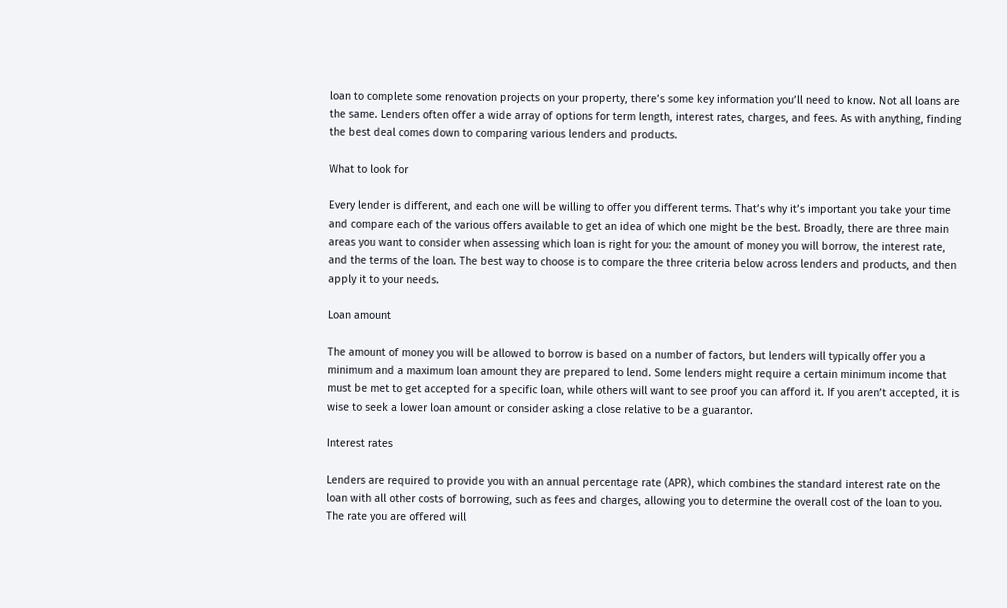loan to complete some renovation projects on your property, there’s some key information you’ll need to know. Not all loans are the same. Lenders often offer a wide array of options for term length, interest rates, charges, and fees. As with anything, finding the best deal comes down to comparing various lenders and products.

What to look for

Every lender is different, and each one will be willing to offer you different terms. That’s why it’s important you take your time and compare each of the various offers available to get an idea of which one might be the best. Broadly, there are three main areas you want to consider when assessing which loan is right for you: the amount of money you will borrow, the interest rate, and the terms of the loan. The best way to choose is to compare the three criteria below across lenders and products, and then apply it to your needs.

Loan amount

The amount of money you will be allowed to borrow is based on a number of factors, but lenders will typically offer you a minimum and a maximum loan amount they are prepared to lend. Some lenders might require a certain minimum income that must be met to get accepted for a specific loan, while others will want to see proof you can afford it. If you aren’t accepted, it is wise to seek a lower loan amount or consider asking a close relative to be a guarantor.

Interest rates

Lenders are required to provide you with an annual percentage rate (APR), which combines the standard interest rate on the loan with all other costs of borrowing, such as fees and charges, allowing you to determine the overall cost of the loan to you. The rate you are offered will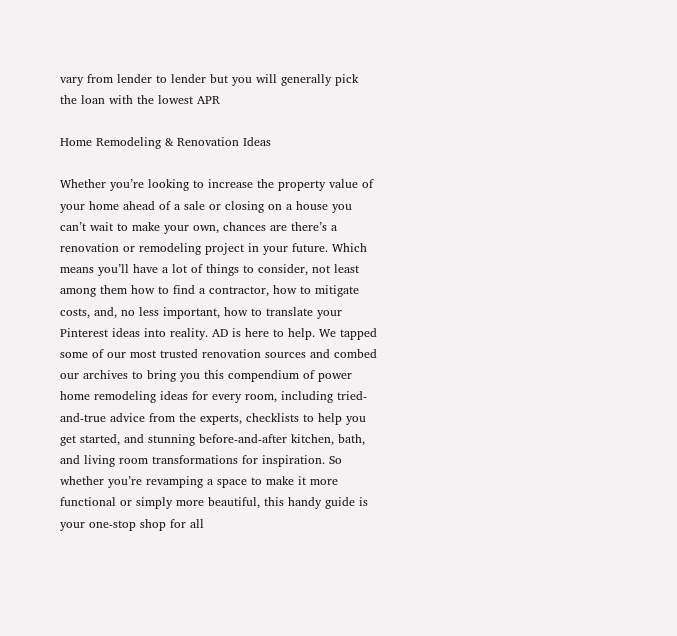vary from lender to lender but you will generally pick the loan with the lowest APR

Home Remodeling & Renovation Ideas

Whether you’re looking to increase the property value of your home ahead of a sale or closing on a house you can’t wait to make your own, chances are there’s a renovation or remodeling project in your future. Which means you’ll have a lot of things to consider, not least among them how to find a contractor, how to mitigate costs, and, no less important, how to translate your Pinterest ideas into reality. AD is here to help. We tapped some of our most trusted renovation sources and combed our archives to bring you this compendium of power home remodeling ideas for every room, including tried-and-true advice from the experts, checklists to help you get started, and stunning before-and-after kitchen, bath, and living room transformations for inspiration. So whether you’re revamping a space to make it more functional or simply more beautiful, this handy guide is your one-stop shop for all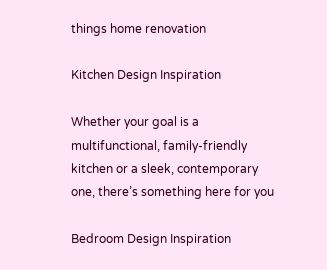things home renovation

Kitchen Design Inspiration

Whether your goal is a multifunctional, family-friendly kitchen or a sleek, contemporary one, there’s something here for you

Bedroom Design Inspiration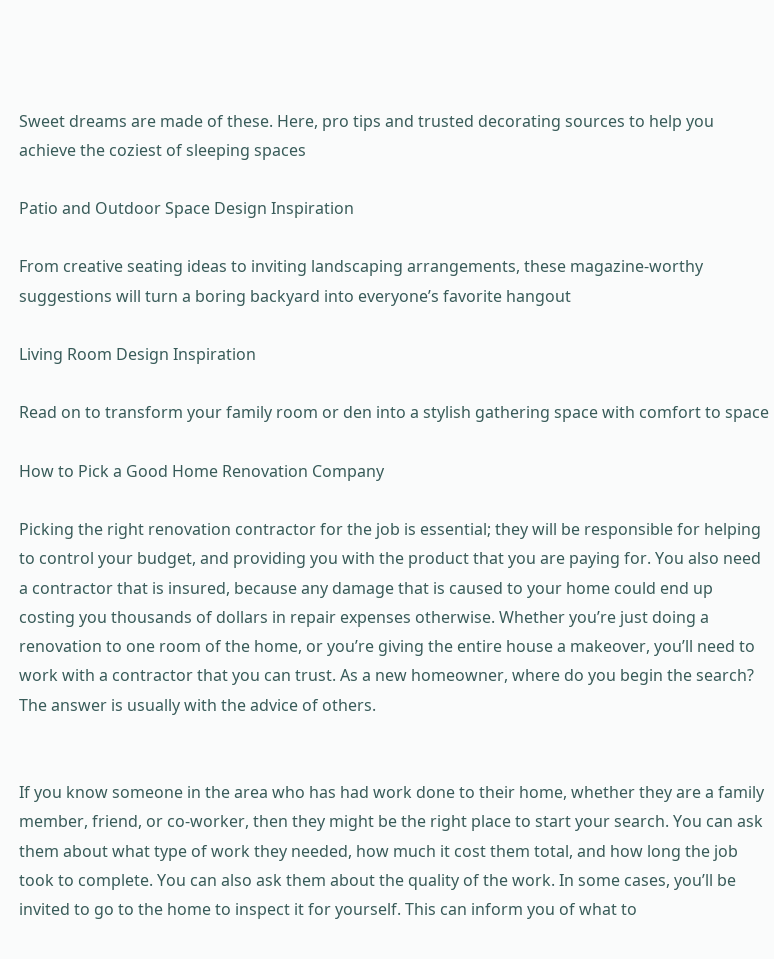Sweet dreams are made of these. Here, pro tips and trusted decorating sources to help you achieve the coziest of sleeping spaces

Patio and Outdoor Space Design Inspiration

From creative seating ideas to inviting landscaping arrangements, these magazine-worthy suggestions will turn a boring backyard into everyone’s favorite hangout

Living Room Design Inspiration

Read on to transform your family room or den into a stylish gathering space with comfort to space

How to Pick a Good Home Renovation Company

Picking the right renovation contractor for the job is essential; they will be responsible for helping to control your budget, and providing you with the product that you are paying for. You also need a contractor that is insured, because any damage that is caused to your home could end up costing you thousands of dollars in repair expenses otherwise. Whether you’re just doing a renovation to one room of the home, or you’re giving the entire house a makeover, you’ll need to work with a contractor that you can trust. As a new homeowner, where do you begin the search? The answer is usually with the advice of others.


If you know someone in the area who has had work done to their home, whether they are a family member, friend, or co-worker, then they might be the right place to start your search. You can ask them about what type of work they needed, how much it cost them total, and how long the job took to complete. You can also ask them about the quality of the work. In some cases, you’ll be invited to go to the home to inspect it for yourself. This can inform you of what to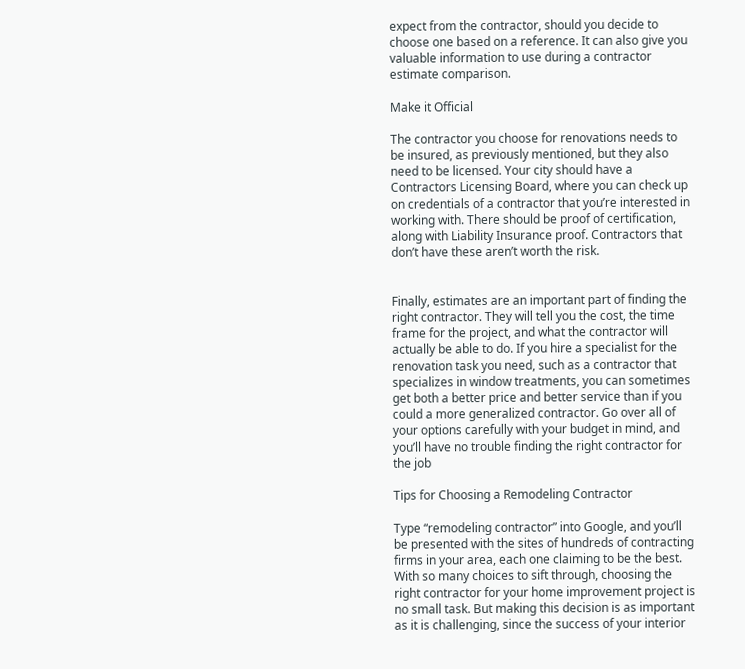expect from the contractor, should you decide to choose one based on a reference. It can also give you valuable information to use during a contractor estimate comparison.

Make it Official

The contractor you choose for renovations needs to be insured, as previously mentioned, but they also need to be licensed. Your city should have a Contractors Licensing Board, where you can check up on credentials of a contractor that you’re interested in working with. There should be proof of certification, along with Liability Insurance proof. Contractors that don’t have these aren’t worth the risk.


Finally, estimates are an important part of finding the right contractor. They will tell you the cost, the time frame for the project, and what the contractor will actually be able to do. If you hire a specialist for the renovation task you need, such as a contractor that specializes in window treatments, you can sometimes get both a better price and better service than if you could a more generalized contractor. Go over all of your options carefully with your budget in mind, and you’ll have no trouble finding the right contractor for the job

Tips for Choosing a Remodeling Contractor

Type “remodeling contractor” into Google, and you’ll be presented with the sites of hundreds of contracting firms in your area, each one claiming to be the best. With so many choices to sift through, choosing the right contractor for your home improvement project is no small task. But making this decision is as important as it is challenging, since the success of your interior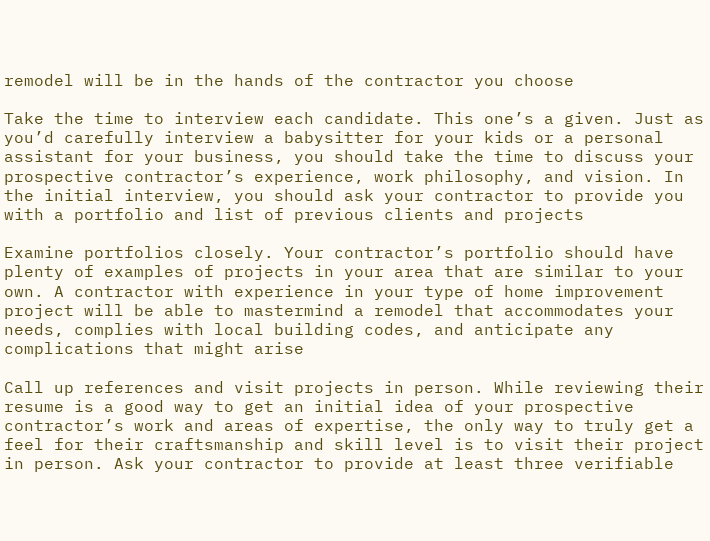remodel will be in the hands of the contractor you choose

Take the time to interview each candidate. This one’s a given. Just as you’d carefully interview a babysitter for your kids or a personal assistant for your business, you should take the time to discuss your prospective contractor’s experience, work philosophy, and vision. In the initial interview, you should ask your contractor to provide you with a portfolio and list of previous clients and projects

Examine portfolios closely. Your contractor’s portfolio should have plenty of examples of projects in your area that are similar to your own. A contractor with experience in your type of home improvement project will be able to mastermind a remodel that accommodates your needs, complies with local building codes, and anticipate any complications that might arise

Call up references and visit projects in person. While reviewing their resume is a good way to get an initial idea of your prospective contractor’s work and areas of expertise, the only way to truly get a feel for their craftsmanship and skill level is to visit their project in person. Ask your contractor to provide at least three verifiable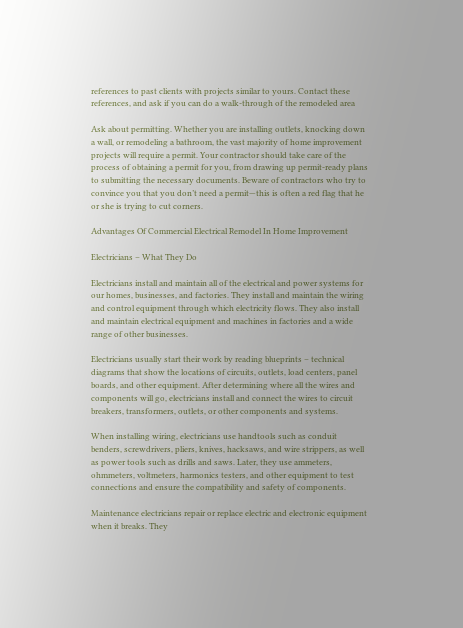references to past clients with projects similar to yours. Contact these references, and ask if you can do a walk-through of the remodeled area

Ask about permitting. Whether you are installing outlets, knocking down a wall, or remodeling a bathroom, the vast majority of home improvement projects will require a permit. Your contractor should take care of the process of obtaining a permit for you, from drawing up permit-ready plans to submitting the necessary documents. Beware of contractors who try to convince you that you don’t need a permit—this is often a red flag that he or she is trying to cut corners.

Advantages Of Commercial Electrical Remodel In Home Improvement

Electricians – What They Do

Electricians install and maintain all of the electrical and power systems for our homes, businesses, and factories. They install and maintain the wiring and control equipment through which electricity flows. They also install and maintain electrical equipment and machines in factories and a wide range of other businesses.

Electricians usually start their work by reading blueprints – technical diagrams that show the locations of circuits, outlets, load centers, panel boards, and other equipment. After determining where all the wires and components will go, electricians install and connect the wires to circuit breakers, transformers, outlets, or other components and systems.

When installing wiring, electricians use handtools such as conduit benders, screwdrivers, pliers, knives, hacksaws, and wire strippers, as well as power tools such as drills and saws. Later, they use ammeters, ohmmeters, voltmeters, harmonics testers, and other equipment to test connections and ensure the compatibility and safety of components.

Maintenance electricians repair or replace electric and electronic equipment when it breaks. They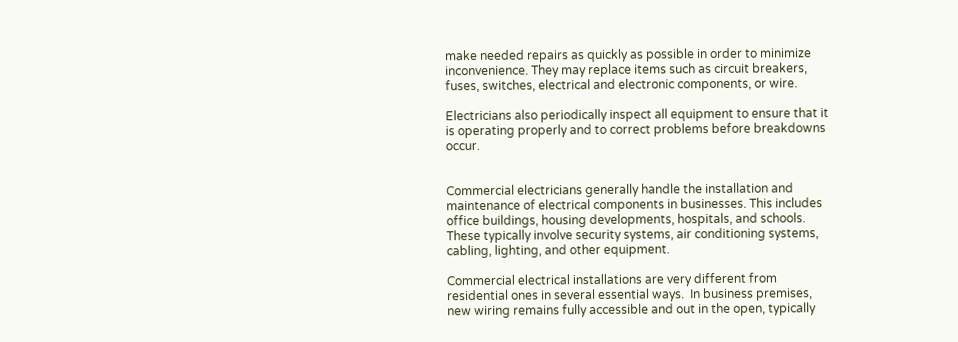make needed repairs as quickly as possible in order to minimize inconvenience. They may replace items such as circuit breakers, fuses, switches, electrical and electronic components, or wire.

Electricians also periodically inspect all equipment to ensure that it is operating properly and to correct problems before breakdowns occur.


Commercial electricians generally handle the installation and maintenance of electrical components in businesses. This includes office buildings, housing developments, hospitals, and schools. These typically involve security systems, air conditioning systems, cabling, lighting, and other equipment.

Commercial electrical installations are very different from residential ones in several essential ways.  In business premises, new wiring remains fully accessible and out in the open, typically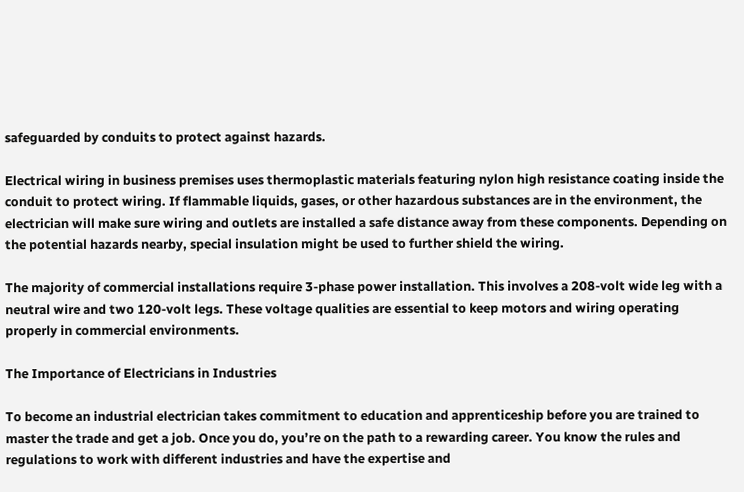safeguarded by conduits to protect against hazards.

Electrical wiring in business premises uses thermoplastic materials featuring nylon high resistance coating inside the conduit to protect wiring. If flammable liquids, gases, or other hazardous substances are in the environment, the electrician will make sure wiring and outlets are installed a safe distance away from these components. Depending on the potential hazards nearby, special insulation might be used to further shield the wiring.

The majority of commercial installations require 3-phase power installation. This involves a 208-volt wide leg with a neutral wire and two 120-volt legs. These voltage qualities are essential to keep motors and wiring operating properly in commercial environments.

The Importance of Electricians in Industries

To become an industrial electrician takes commitment to education and apprenticeship before you are trained to master the trade and get a job. Once you do, you’re on the path to a rewarding career. You know the rules and regulations to work with different industries and have the expertise and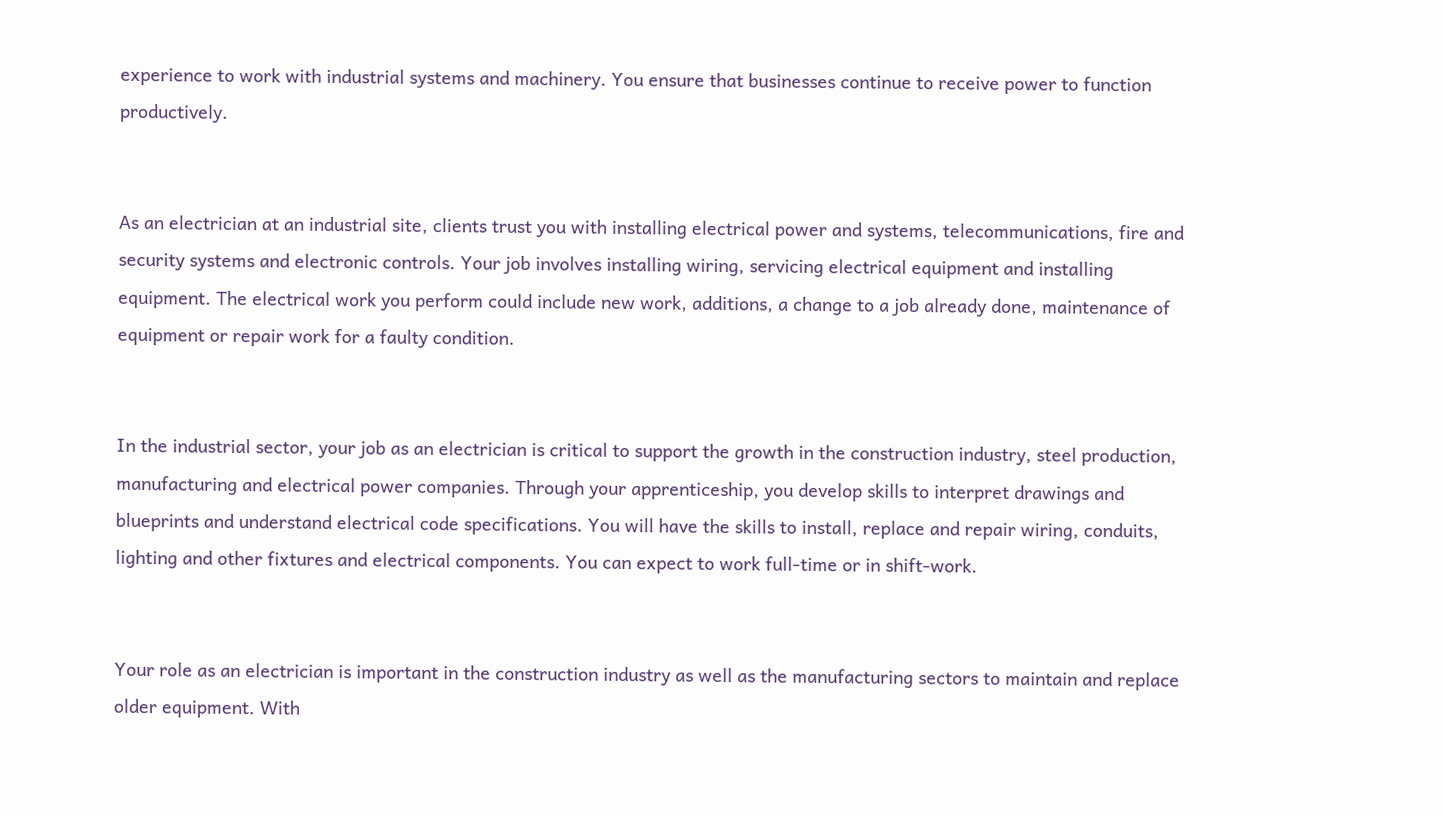experience to work with industrial systems and machinery. You ensure that businesses continue to receive power to function productively.


As an electrician at an industrial site, clients trust you with installing electrical power and systems, telecommunications, fire and security systems and electronic controls. Your job involves installing wiring, servicing electrical equipment and installing equipment. The electrical work you perform could include new work, additions, a change to a job already done, maintenance of equipment or repair work for a faulty condition.


In the industrial sector, your job as an electrician is critical to support the growth in the construction industry, steel production, manufacturing and electrical power companies. Through your apprenticeship, you develop skills to interpret drawings and blueprints and understand electrical code specifications. You will have the skills to install, replace and repair wiring, conduits, lighting and other fixtures and electrical components. You can expect to work full-time or in shift-work.


Your role as an electrician is important in the construction industry as well as the manufacturing sectors to maintain and replace older equipment. With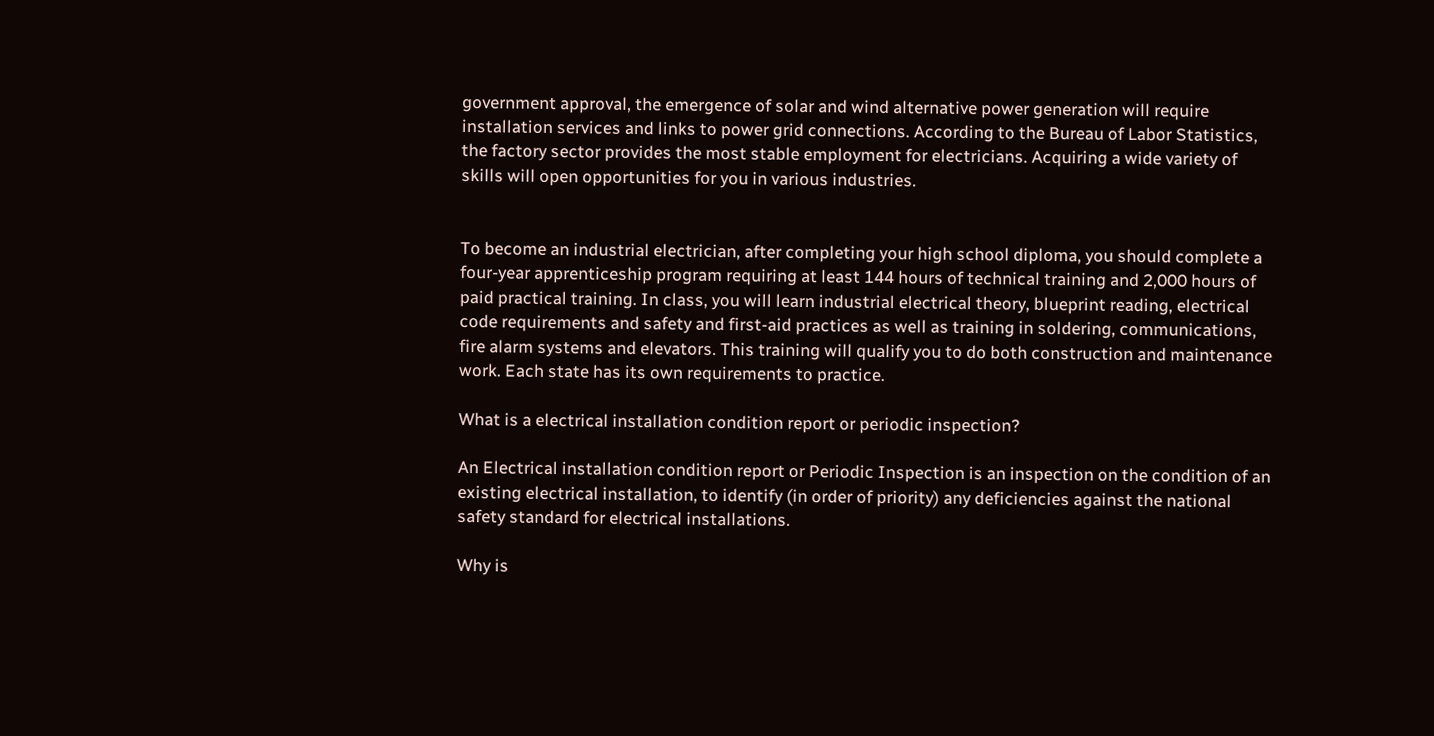government approval, the emergence of solar and wind alternative power generation will require installation services and links to power grid connections. According to the Bureau of Labor Statistics, the factory sector provides the most stable employment for electricians. Acquiring a wide variety of skills will open opportunities for you in various industries.


To become an industrial electrician, after completing your high school diploma, you should complete a four-year apprenticeship program requiring at least 144 hours of technical training and 2,000 hours of paid practical training. In class, you will learn industrial electrical theory, blueprint reading, electrical code requirements and safety and first-aid practices as well as training in soldering, communications, fire alarm systems and elevators. This training will qualify you to do both construction and maintenance work. Each state has its own requirements to practice.

What is a electrical installation condition report or periodic inspection?

An Electrical installation condition report or Periodic Inspection is an inspection on the condition of an existing electrical installation, to identify (in order of priority) any deficiencies against the national safety standard for electrical installations.

Why is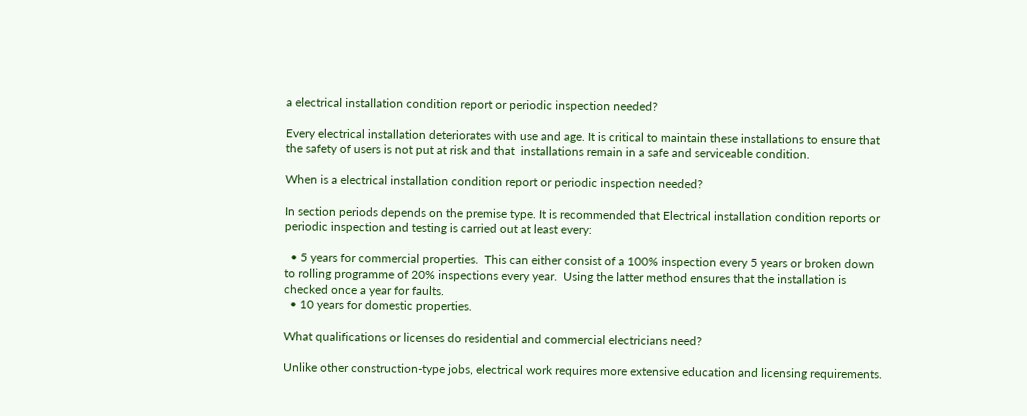a electrical installation condition report or periodic inspection needed?

Every electrical installation deteriorates with use and age. It is critical to maintain these installations to ensure that the safety of users is not put at risk and that  installations remain in a safe and serviceable condition.

When is a electrical installation condition report or periodic inspection needed?

In section periods depends on the premise type. It is recommended that Electrical installation condition reports or periodic inspection and testing is carried out at least every:

  • 5 years for commercial properties.  This can either consist of a 100% inspection every 5 years or broken down to rolling programme of 20% inspections every year.  Using the latter method ensures that the installation is checked once a year for faults.
  • 10 years for domestic properties.

What qualifications or licenses do residential and commercial electricians need?

Unlike other construction-type jobs, electrical work requires more extensive education and licensing requirements.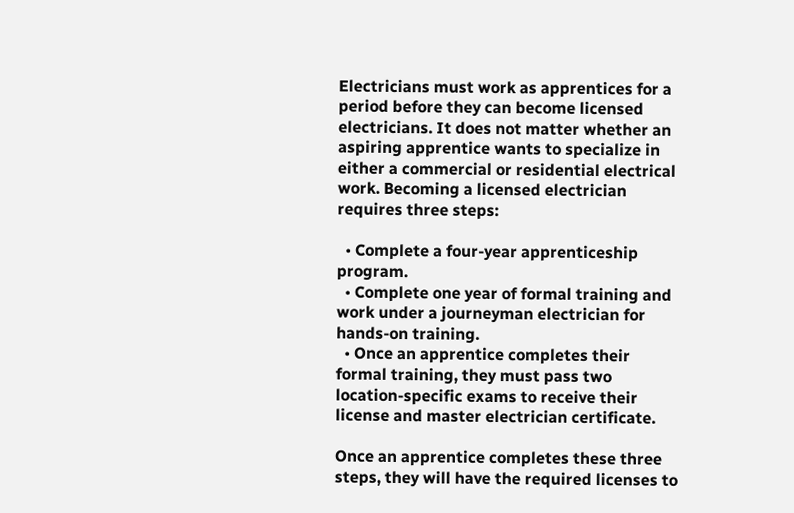Electricians must work as apprentices for a period before they can become licensed electricians. It does not matter whether an aspiring apprentice wants to specialize in either a commercial or residential electrical work. Becoming a licensed electrician requires three steps:

  • Complete a four-year apprenticeship program.
  • Complete one year of formal training and work under a journeyman electrician for hands-on training.
  • Once an apprentice completes their formal training, they must pass two location-specific exams to receive their license and master electrician certificate.

Once an apprentice completes these three steps, they will have the required licenses to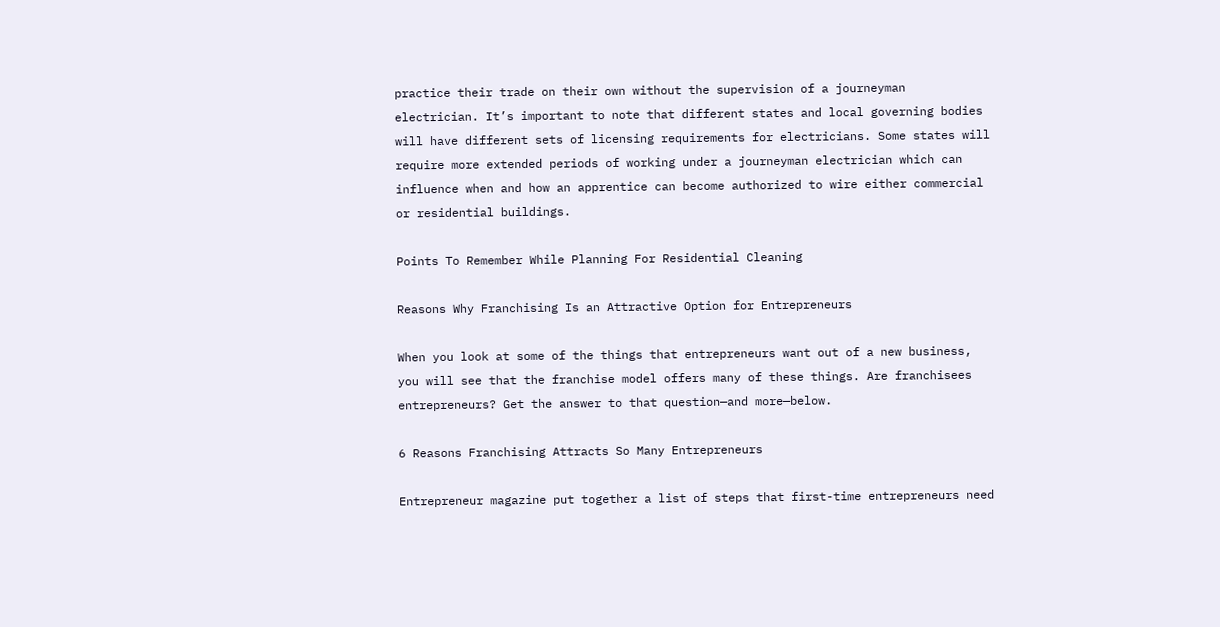practice their trade on their own without the supervision of a journeyman electrician. It’s important to note that different states and local governing bodies will have different sets of licensing requirements for electricians. Some states will require more extended periods of working under a journeyman electrician which can influence when and how an apprentice can become authorized to wire either commercial or residential buildings.

Points To Remember While Planning For Residential Cleaning

Reasons Why Franchising Is an Attractive Option for Entrepreneurs

When you look at some of the things that entrepreneurs want out of a new business, you will see that the franchise model offers many of these things. Are franchisees entrepreneurs? Get the answer to that question—and more—below.

6 Reasons Franchising Attracts So Many Entrepreneurs

Entrepreneur magazine put together a list of steps that first-time entrepreneurs need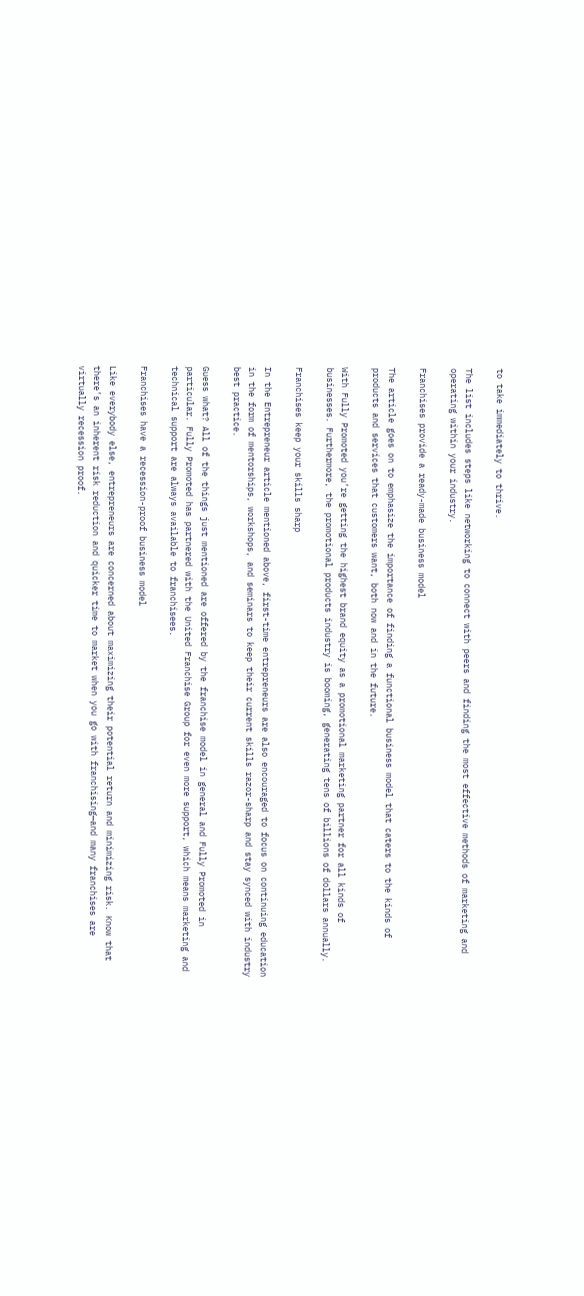to take immediately to thrive.

The list includes steps like networking to connect with peers and finding the most effective methods of marketing and operating within your industry.

Franchises provide a ready-made business model

The article goes on to emphasize the importance of finding a functional business model that caters to the kinds of products and services that customers want, both now and in the future.

With Fully Promoted you’re getting the highest brand equity as a promotional marketing partner for all kinds of businesses. Furthermore, the promotional products industry is booming, generating tens of billions of dollars annually.

Franchises keep your skills sharp

In the Entrepreneur article mentioned above, first-time entrepreneurs are also encouraged to focus on continuing education in the form of mentorships, workshops, and seminars to keep their current skills razor-sharp and stay synced with industry best practice.

Guess what? All of the things just mentioned are offered by the franchise model in general and Fully Promoted in particular. Fully Promoted has partnered with the United Franchise Group for even more support, which means marketing and technical support are always available to franchisees.

Franchises have a recession-proof business model

Like everybody else, entrepreneurs are concerned about maximizing their potential return and minimizing risk. Know that there’s an inherent risk reduction and quicker time to market when you go with franchising—and many franchises are virtually recession proof.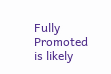Fully Promoted is likely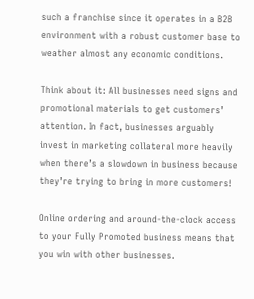such a franchise since it operates in a B2B environment with a robust customer base to weather almost any economic conditions.

Think about it: All businesses need signs and promotional materials to get customers’ attention. In fact, businesses arguably invest in marketing collateral more heavily when there’s a slowdown in business because they’re trying to bring in more customers!

Online ordering and around-the-clock access to your Fully Promoted business means that you win with other businesses.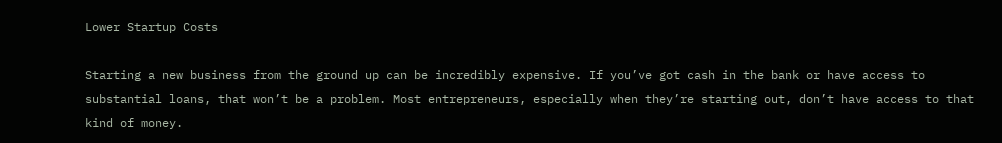Lower Startup Costs

Starting a new business from the ground up can be incredibly expensive. If you’ve got cash in the bank or have access to substantial loans, that won’t be a problem. Most entrepreneurs, especially when they’re starting out, don’t have access to that kind of money.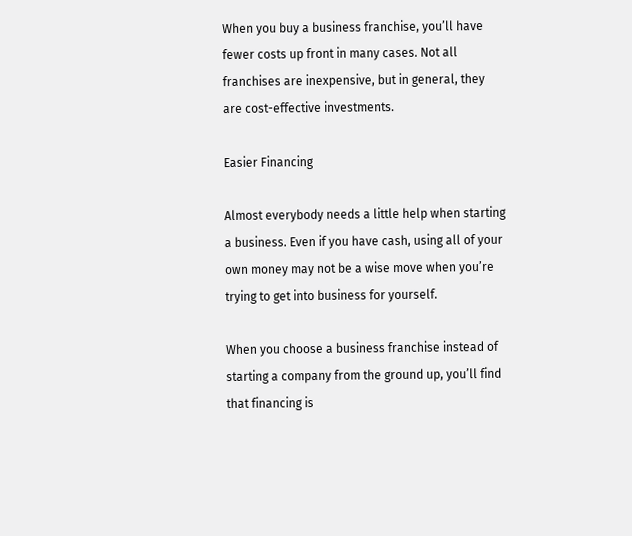When you buy a business franchise, you’ll have fewer costs up front in many cases. Not all franchises are inexpensive, but in general, they are cost-effective investments.

Easier Financing

Almost everybody needs a little help when starting a business. Even if you have cash, using all of your own money may not be a wise move when you’re trying to get into business for yourself.

When you choose a business franchise instead of starting a company from the ground up, you’ll find that financing is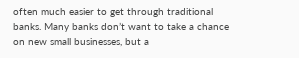often much easier to get through traditional banks. Many banks don’t want to take a chance on new small businesses, but a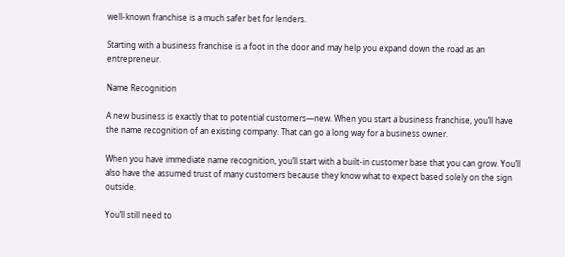well-known franchise is a much safer bet for lenders.

Starting with a business franchise is a foot in the door and may help you expand down the road as an entrepreneur.

Name Recognition

A new business is exactly that to potential customers—new. When you start a business franchise, you’ll have the name recognition of an existing company. That can go a long way for a business owner.

When you have immediate name recognition, you’ll start with a built-in customer base that you can grow. You’ll also have the assumed trust of many customers because they know what to expect based solely on the sign outside.

You’ll still need to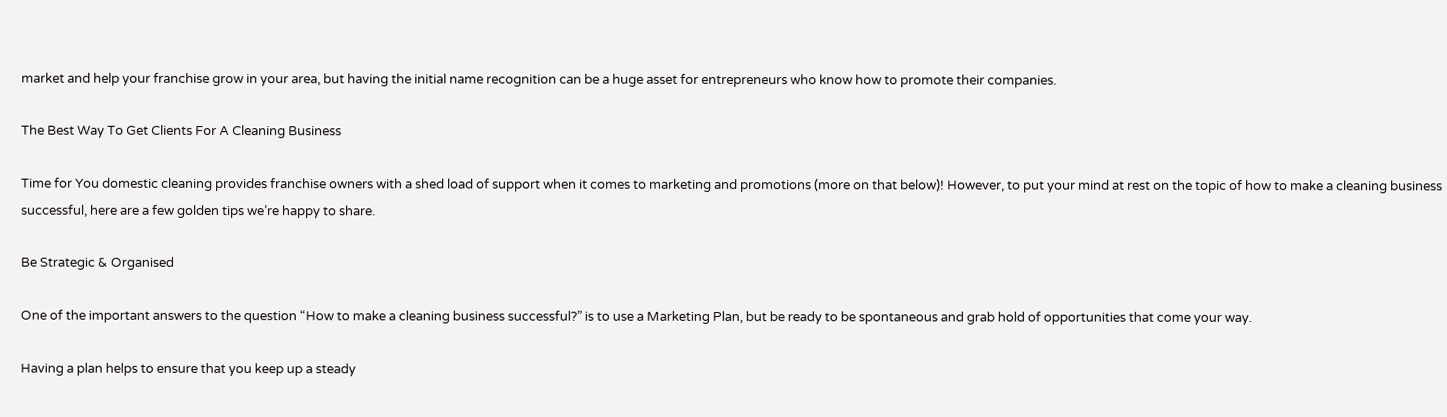market and help your franchise grow in your area, but having the initial name recognition can be a huge asset for entrepreneurs who know how to promote their companies.

The Best Way To Get Clients For A Cleaning Business

Time for You domestic cleaning provides franchise owners with a shed load of support when it comes to marketing and promotions (more on that below)! However, to put your mind at rest on the topic of how to make a cleaning business successful, here are a few golden tips we’re happy to share.

Be Strategic & Organised

One of the important answers to the question “How to make a cleaning business successful?” is to use a Marketing Plan, but be ready to be spontaneous and grab hold of opportunities that come your way.

Having a plan helps to ensure that you keep up a steady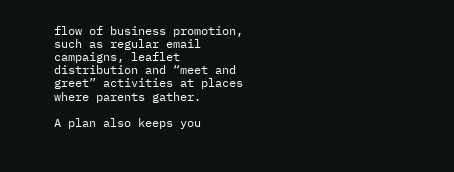flow of business promotion, such as regular email campaigns, leaflet distribution and “meet and greet” activities at places where parents gather.

A plan also keeps you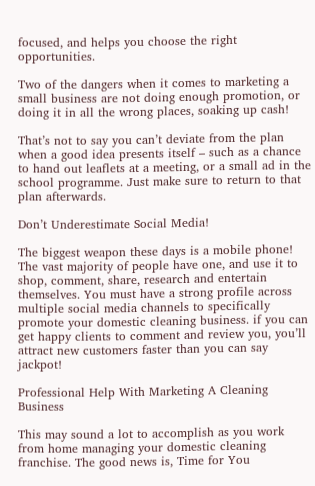focused, and helps you choose the right opportunities.

Two of the dangers when it comes to marketing a small business are not doing enough promotion, or doing it in all the wrong places, soaking up cash!

That’s not to say you can’t deviate from the plan when a good idea presents itself – such as a chance to hand out leaflets at a meeting, or a small ad in the school programme. Just make sure to return to that plan afterwards.

Don’t Underestimate Social Media!

The biggest weapon these days is a mobile phone! The vast majority of people have one, and use it to shop, comment, share, research and entertain themselves. You must have a strong profile across multiple social media channels to specifically promote your domestic cleaning business. if you can get happy clients to comment and review you, you’ll attract new customers faster than you can say jackpot!

Professional Help With Marketing A Cleaning Business

This may sound a lot to accomplish as you work from home managing your domestic cleaning franchise. The good news is, Time for You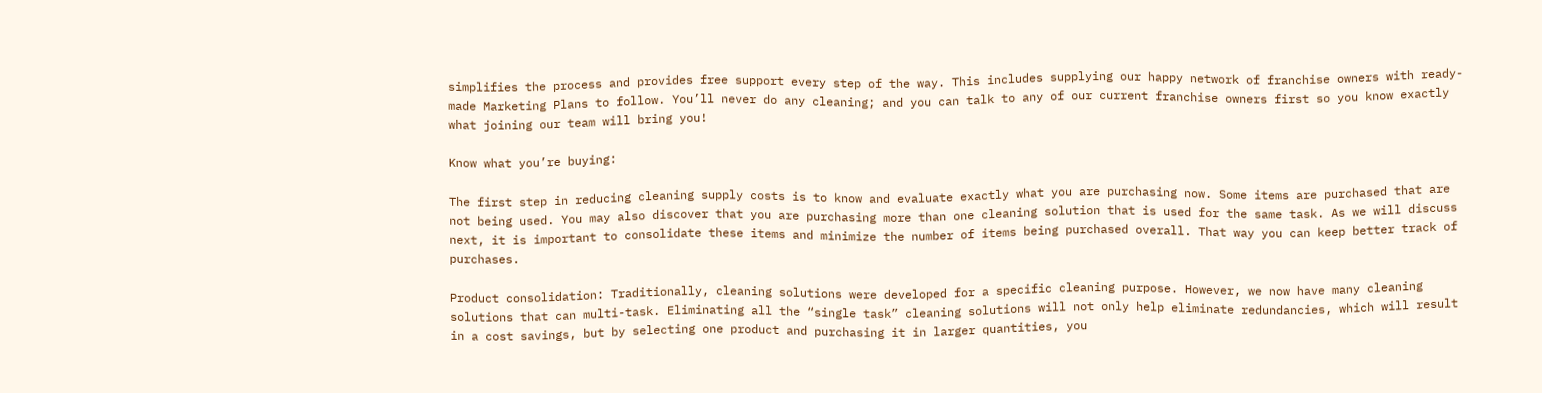simplifies the process and provides free support every step of the way. This includes supplying our happy network of franchise owners with ready-made Marketing Plans to follow. You’ll never do any cleaning; and you can talk to any of our current franchise owners first so you know exactly what joining our team will bring you!

Know what you’re buying:

The first step in reducing cleaning supply costs is to know and evaluate exactly what you are purchasing now. Some items are purchased that are not being used. You may also discover that you are purchasing more than one cleaning solution that is used for the same task. As we will discuss next, it is important to consolidate these items and minimize the number of items being purchased overall. That way you can keep better track of purchases.

Product consolidation: Traditionally, cleaning solutions were developed for a specific cleaning purpose. However, we now have many cleaning solutions that can multi-task. Eliminating all the “single task” cleaning solutions will not only help eliminate redundancies, which will result in a cost savings, but by selecting one product and purchasing it in larger quantities, you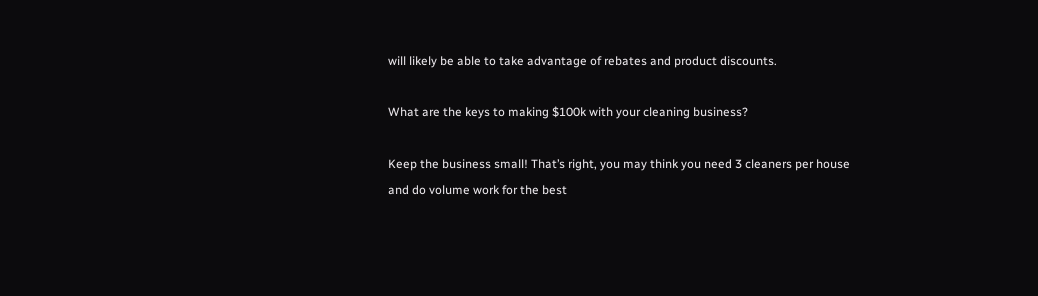will likely be able to take advantage of rebates and product discounts.

What are the keys to making $100k with your cleaning business?

Keep the business small! That’s right, you may think you need 3 cleaners per house and do volume work for the best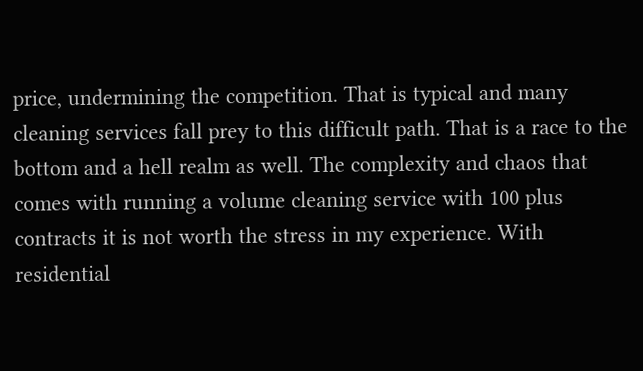price, undermining the competition. That is typical and many cleaning services fall prey to this difficult path. That is a race to the bottom and a hell realm as well. The complexity and chaos that comes with running a volume cleaning service with 100 plus contracts it is not worth the stress in my experience. With residential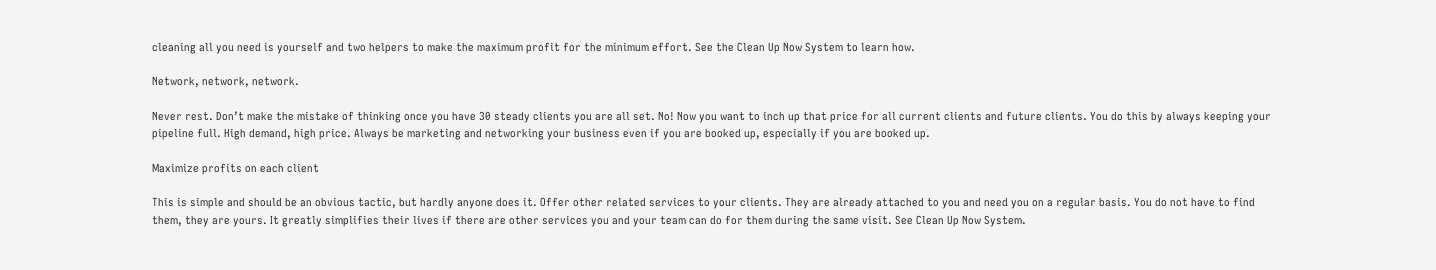cleaning all you need is yourself and two helpers to make the maximum profit for the minimum effort. See the Clean Up Now System to learn how.

Network, network, network.

Never rest. Don’t make the mistake of thinking once you have 30 steady clients you are all set. No! Now you want to inch up that price for all current clients and future clients. You do this by always keeping your pipeline full. High demand, high price. Always be marketing and networking your business even if you are booked up, especially if you are booked up.

Maximize profits on each client

This is simple and should be an obvious tactic, but hardly anyone does it. Offer other related services to your clients. They are already attached to you and need you on a regular basis. You do not have to find them, they are yours. It greatly simplifies their lives if there are other services you and your team can do for them during the same visit. See Clean Up Now System.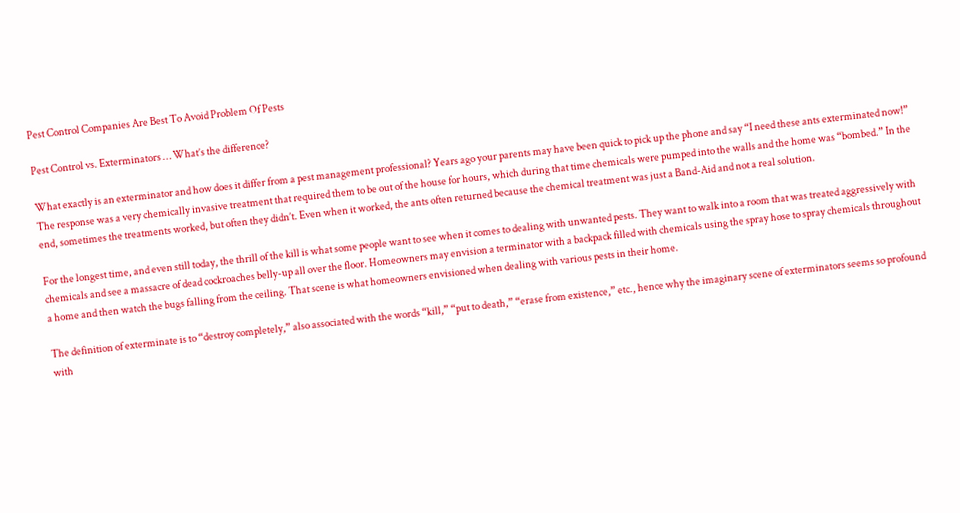Pest Control Companies Are Best To Avoid Problem Of Pests

Pest Control vs. Exterminators … What’s the difference?

What exactly is an exterminator and how does it differ from a pest management professional? Years ago your parents may have been quick to pick up the phone and say “I need these ants exterminated now!” The response was a very chemically invasive treatment that required them to be out of the house for hours, which during that time chemicals were pumped into the walls and the home was “bombed.” In the end, sometimes the treatments worked, but often they didn’t. Even when it worked, the ants often returned because the chemical treatment was just a Band-Aid and not a real solution.

For the longest time, and even still today, the thrill of the kill is what some people want to see when it comes to dealing with unwanted pests. They want to walk into a room that was treated aggressively with chemicals and see a massacre of dead cockroaches belly-up all over the floor. Homeowners may envision a terminator with a backpack filled with chemicals using the spray hose to spray chemicals throughout a home and then watch the bugs falling from the ceiling. That scene is what homeowners envisioned when dealing with various pests in their home.

The definition of exterminate is to “destroy completely,” also associated with the words “kill,” “put to death,” “erase from existence,” etc., hence why the imaginary scene of exterminators seems so profound with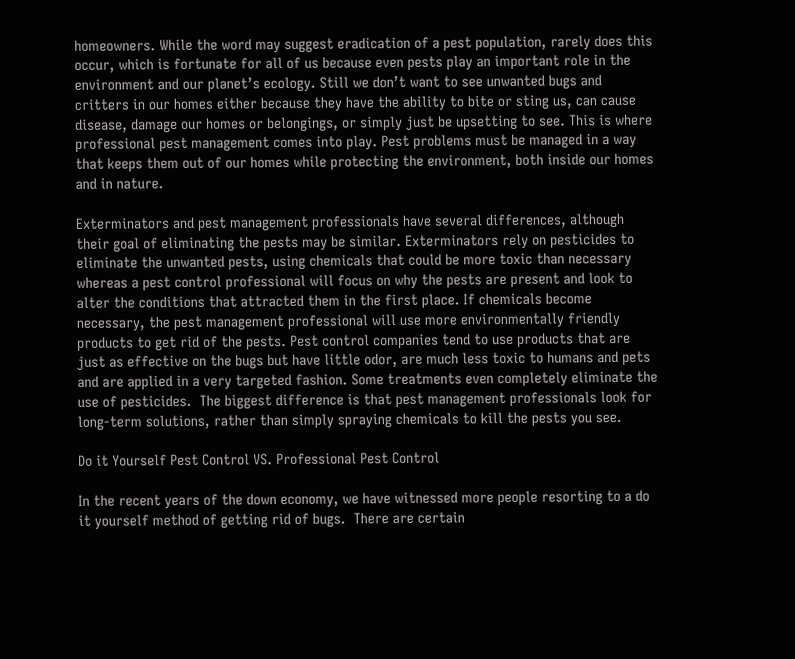homeowners. While the word may suggest eradication of a pest population, rarely does this occur, which is fortunate for all of us because even pests play an important role in the environment and our planet’s ecology. Still we don’t want to see unwanted bugs and critters in our homes either because they have the ability to bite or sting us, can cause disease, damage our homes or belongings, or simply just be upsetting to see. This is where professional pest management comes into play. Pest problems must be managed in a way that keeps them out of our homes while protecting the environment, both inside our homes and in nature.

Exterminators and pest management professionals have several differences, although their goal of eliminating the pests may be similar. Exterminators rely on pesticides to eliminate the unwanted pests, using chemicals that could be more toxic than necessary whereas a pest control professional will focus on why the pests are present and look to alter the conditions that attracted them in the first place. If chemicals become necessary, the pest management professional will use more environmentally friendly products to get rid of the pests. Pest control companies tend to use products that are just as effective on the bugs but have little odor, are much less toxic to humans and pets and are applied in a very targeted fashion. Some treatments even completely eliminate the use of pesticides.  The biggest difference is that pest management professionals look for long-term solutions, rather than simply spraying chemicals to kill the pests you see.

Do it Yourself Pest Control VS. Professional Pest Control

In the recent years of the down economy, we have witnessed more people resorting to a do it yourself method of getting rid of bugs.  There are certain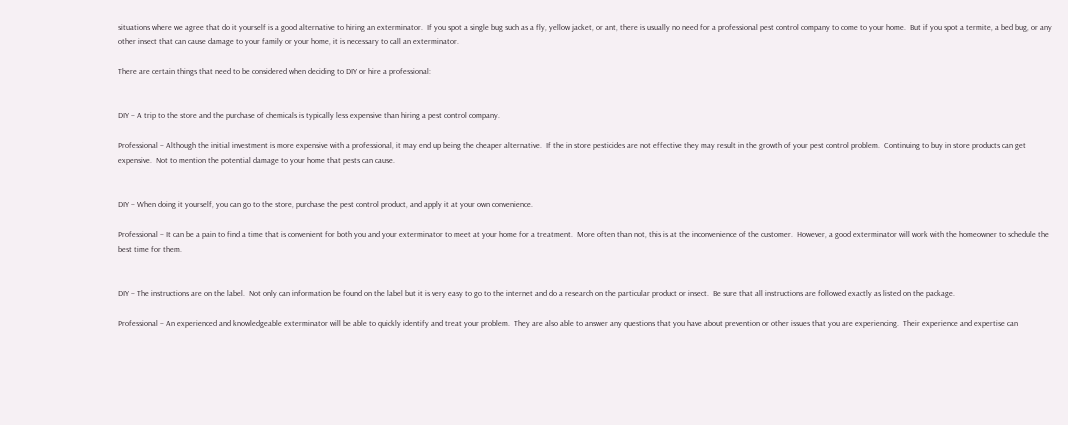situations where we agree that do it yourself is a good alternative to hiring an exterminator.  If you spot a single bug such as a fly, yellow jacket, or ant, there is usually no need for a professional pest control company to come to your home.  But if you spot a termite, a bed bug, or any other insect that can cause damage to your family or your home, it is necessary to call an exterminator.

There are certain things that need to be considered when deciding to DIY or hire a professional:


DIY – A trip to the store and the purchase of chemicals is typically less expensive than hiring a pest control company.

Professional – Although the initial investment is more expensive with a professional, it may end up being the cheaper alternative.  If the in store pesticides are not effective they may result in the growth of your pest control problem.  Continuing to buy in store products can get expensive.  Not to mention the potential damage to your home that pests can cause.


DIY – When doing it yourself, you can go to the store, purchase the pest control product, and apply it at your own convenience.

Professional – It can be a pain to find a time that is convenient for both you and your exterminator to meet at your home for a treatment.  More often than not, this is at the inconvenience of the customer.  However, a good exterminator will work with the homeowner to schedule the best time for them.


DIY – The instructions are on the label.  Not only can information be found on the label but it is very easy to go to the internet and do a research on the particular product or insect.  Be sure that all instructions are followed exactly as listed on the package.

Professional – An experienced and knowledgeable exterminator will be able to quickly identify and treat your problem.  They are also able to answer any questions that you have about prevention or other issues that you are experiencing.  Their experience and expertise can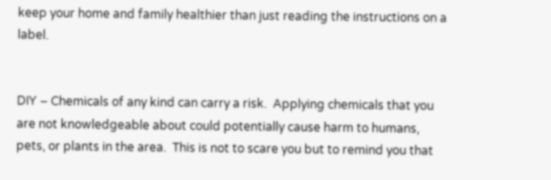keep your home and family healthier than just reading the instructions on a label.


DIY – Chemicals of any kind can carry a risk.  Applying chemicals that you are not knowledgeable about could potentially cause harm to humans, pets, or plants in the area.  This is not to scare you but to remind you that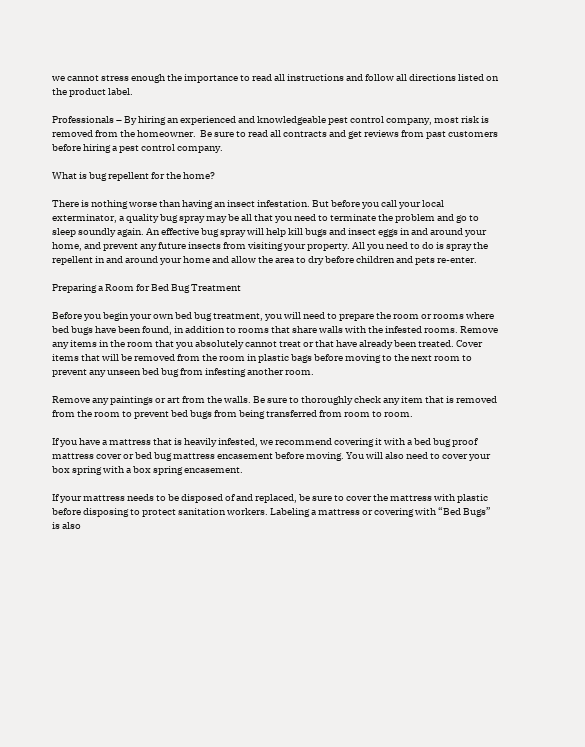we cannot stress enough the importance to read all instructions and follow all directions listed on the product label.

Professionals – By hiring an experienced and knowledgeable pest control company, most risk is removed from the homeowner.  Be sure to read all contracts and get reviews from past customers before hiring a pest control company.

What is bug repellent for the home?

There is nothing worse than having an insect infestation. But before you call your local exterminator, a quality bug spray may be all that you need to terminate the problem and go to sleep soundly again. An effective bug spray will help kill bugs and insect eggs in and around your home, and prevent any future insects from visiting your property. All you need to do is spray the repellent in and around your home and allow the area to dry before children and pets re-enter.

Preparing a Room for Bed Bug Treatment

Before you begin your own bed bug treatment, you will need to prepare the room or rooms where bed bugs have been found, in addition to rooms that share walls with the infested rooms. Remove any items in the room that you absolutely cannot treat or that have already been treated. Cover items that will be removed from the room in plastic bags before moving to the next room to prevent any unseen bed bug from infesting another room.

Remove any paintings or art from the walls. Be sure to thoroughly check any item that is removed from the room to prevent bed bugs from being transferred from room to room.

If you have a mattress that is heavily infested, we recommend covering it with a bed bug proof mattress cover or bed bug mattress encasement before moving. You will also need to cover your box spring with a box spring encasement.

If your mattress needs to be disposed of and replaced, be sure to cover the mattress with plastic before disposing to protect sanitation workers. Labeling a mattress or covering with “Bed Bugs” is also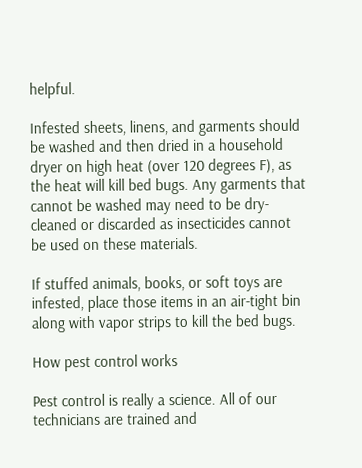helpful.

Infested sheets, linens, and garments should be washed and then dried in a household dryer on high heat (over 120 degrees F), as the heat will kill bed bugs. Any garments that cannot be washed may need to be dry-cleaned or discarded as insecticides cannot be used on these materials.

If stuffed animals, books, or soft toys are infested, place those items in an air-tight bin along with vapor strips to kill the bed bugs.

How pest control works

Pest control is really a science. All of our technicians are trained and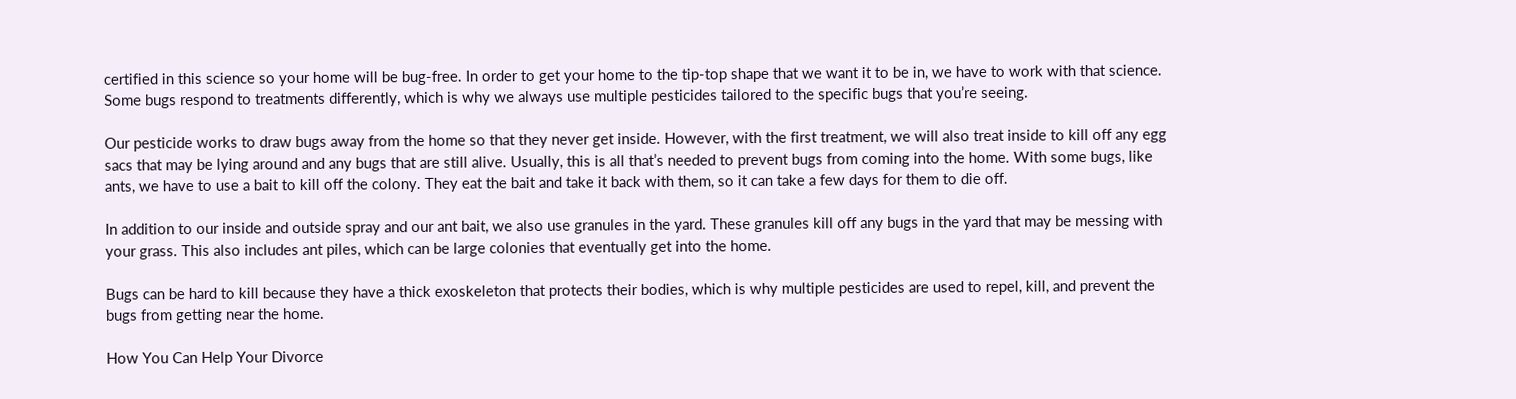certified in this science so your home will be bug-free. In order to get your home to the tip-top shape that we want it to be in, we have to work with that science. Some bugs respond to treatments differently, which is why we always use multiple pesticides tailored to the specific bugs that you’re seeing.

Our pesticide works to draw bugs away from the home so that they never get inside. However, with the first treatment, we will also treat inside to kill off any egg sacs that may be lying around and any bugs that are still alive. Usually, this is all that’s needed to prevent bugs from coming into the home. With some bugs, like ants, we have to use a bait to kill off the colony. They eat the bait and take it back with them, so it can take a few days for them to die off.

In addition to our inside and outside spray and our ant bait, we also use granules in the yard. These granules kill off any bugs in the yard that may be messing with your grass. This also includes ant piles, which can be large colonies that eventually get into the home.

Bugs can be hard to kill because they have a thick exoskeleton that protects their bodies, which is why multiple pesticides are used to repel, kill, and prevent the bugs from getting near the home.

How You Can Help Your Divorce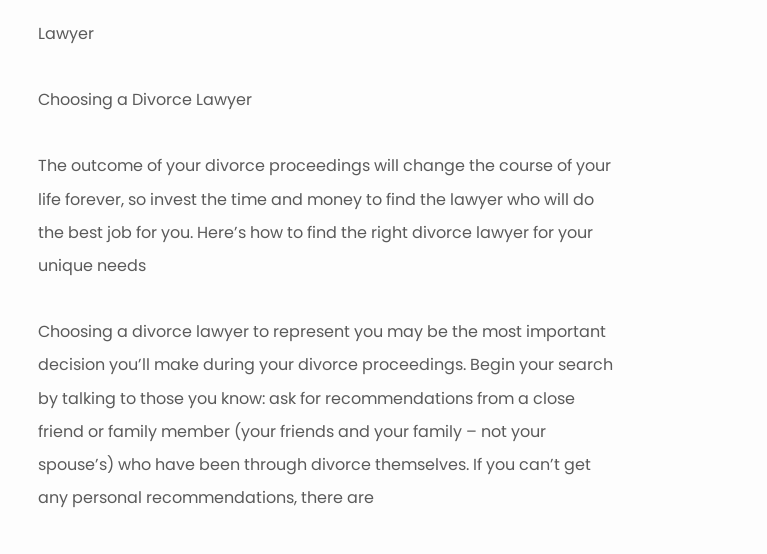Lawyer

Choosing a Divorce Lawyer

The outcome of your divorce proceedings will change the course of your life forever, so invest the time and money to find the lawyer who will do the best job for you. Here’s how to find the right divorce lawyer for your unique needs

Choosing a divorce lawyer to represent you may be the most important decision you’ll make during your divorce proceedings. Begin your search by talking to those you know: ask for recommendations from a close friend or family member (your friends and your family – not your spouse’s) who have been through divorce themselves. If you can’t get any personal recommendations, there are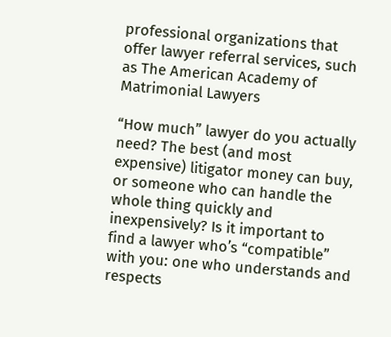professional organizations that offer lawyer referral services, such as The American Academy of Matrimonial Lawyers

“How much” lawyer do you actually need? The best (and most expensive) litigator money can buy, or someone who can handle the whole thing quickly and inexpensively? Is it important to find a lawyer who’s “compatible” with you: one who understands and respects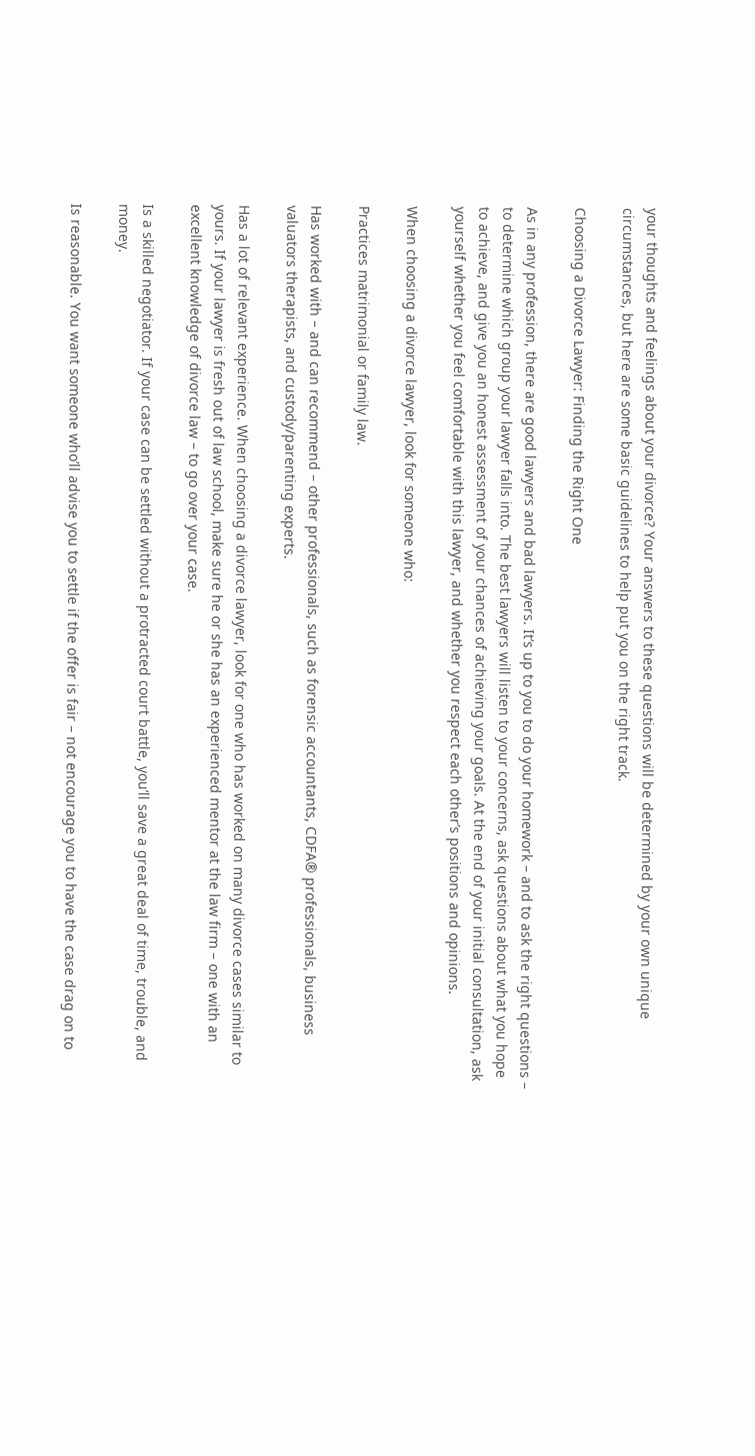your thoughts and feelings about your divorce? Your answers to these questions will be determined by your own unique circumstances, but here are some basic guidelines to help put you on the right track.

Choosing a Divorce Lawyer: Finding the Right One

As in any profession, there are good lawyers and bad lawyers. It’s up to you to do your homework – and to ask the right questions – to determine which group your lawyer falls into. The best lawyers will listen to your concerns, ask questions about what you hope to achieve, and give you an honest assessment of your chances of achieving your goals. At the end of your initial consultation, ask yourself whether you feel comfortable with this lawyer, and whether you respect each other’s positions and opinions.

When choosing a divorce lawyer, look for someone who:

Practices matrimonial or family law.

Has worked with – and can recommend – other professionals, such as forensic accountants, CDFA® professionals, business valuators therapists, and custody/parenting experts.

Has a lot of relevant experience. When choosing a divorce lawyer, look for one who has worked on many divorce cases similar to yours. If your lawyer is fresh out of law school, make sure he or she has an experienced mentor at the law firm – one with an excellent knowledge of divorce law – to go over your case.

Is a skilled negotiator. If your case can be settled without a protracted court battle, you’ll save a great deal of time, trouble, and money.

Is reasonable. You want someone who’ll advise you to settle if the offer is fair – not encourage you to have the case drag on to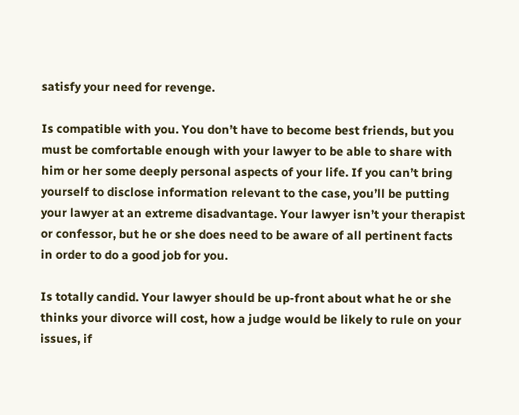satisfy your need for revenge.

Is compatible with you. You don’t have to become best friends, but you must be comfortable enough with your lawyer to be able to share with him or her some deeply personal aspects of your life. If you can’t bring yourself to disclose information relevant to the case, you’ll be putting your lawyer at an extreme disadvantage. Your lawyer isn’t your therapist or confessor, but he or she does need to be aware of all pertinent facts in order to do a good job for you.

Is totally candid. Your lawyer should be up-front about what he or she thinks your divorce will cost, how a judge would be likely to rule on your issues, if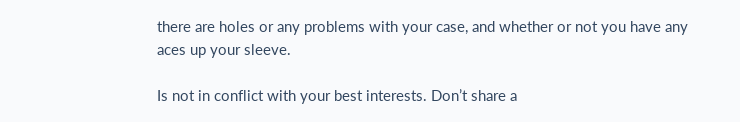there are holes or any problems with your case, and whether or not you have any aces up your sleeve.

Is not in conflict with your best interests. Don’t share a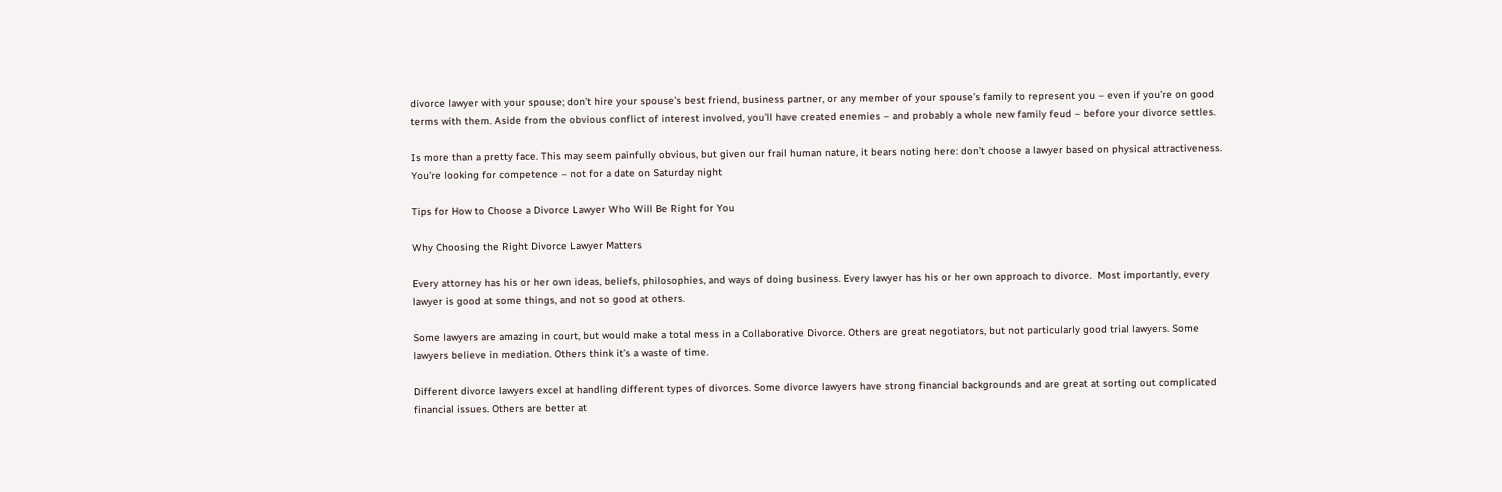divorce lawyer with your spouse; don’t hire your spouse’s best friend, business partner, or any member of your spouse’s family to represent you – even if you’re on good terms with them. Aside from the obvious conflict of interest involved, you’ll have created enemies – and probably a whole new family feud – before your divorce settles.

Is more than a pretty face. This may seem painfully obvious, but given our frail human nature, it bears noting here: don’t choose a lawyer based on physical attractiveness. You’re looking for competence – not for a date on Saturday night

Tips for How to Choose a Divorce Lawyer Who Will Be Right for You

Why Choosing the Right Divorce Lawyer Matters

Every attorney has his or her own ideas, beliefs, philosophies, and ways of doing business. Every lawyer has his or her own approach to divorce.  Most importantly, every lawyer is good at some things, and not so good at others.

Some lawyers are amazing in court, but would make a total mess in a Collaborative Divorce. Others are great negotiators, but not particularly good trial lawyers. Some lawyers believe in mediation. Others think it’s a waste of time.

Different divorce lawyers excel at handling different types of divorces. Some divorce lawyers have strong financial backgrounds and are great at sorting out complicated financial issues. Others are better at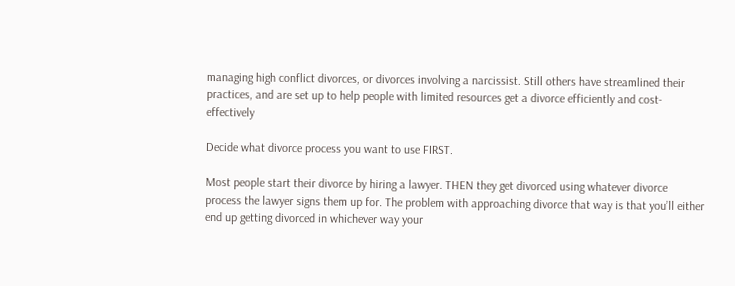managing high conflict divorces, or divorces involving a narcissist. Still others have streamlined their practices, and are set up to help people with limited resources get a divorce efficiently and cost-effectively

Decide what divorce process you want to use FIRST.

Most people start their divorce by hiring a lawyer. THEN they get divorced using whatever divorce process the lawyer signs them up for. The problem with approaching divorce that way is that you’ll either end up getting divorced in whichever way your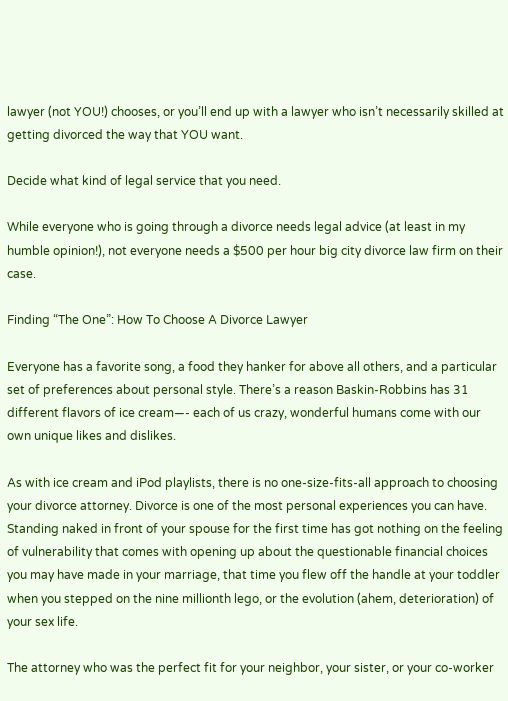lawyer (not YOU!) chooses, or you’ll end up with a lawyer who isn’t necessarily skilled at getting divorced the way that YOU want.

Decide what kind of legal service that you need.

While everyone who is going through a divorce needs legal advice (at least in my humble opinion!), not everyone needs a $500 per hour big city divorce law firm on their case.

Finding “The One”: How To Choose A Divorce Lawyer

Everyone has a favorite song, a food they hanker for above all others, and a particular set of preferences about personal style. There’s a reason Baskin-Robbins has 31 different flavors of ice cream—- each of us crazy, wonderful humans come with our own unique likes and dislikes.

As with ice cream and iPod playlists, there is no one-size-fits-all approach to choosing your divorce attorney. Divorce is one of the most personal experiences you can have. Standing naked in front of your spouse for the first time has got nothing on the feeling of vulnerability that comes with opening up about the questionable financial choices you may have made in your marriage, that time you flew off the handle at your toddler when you stepped on the nine millionth lego, or the evolution (ahem, deterioration) of your sex life.

The attorney who was the perfect fit for your neighbor, your sister, or your co-worker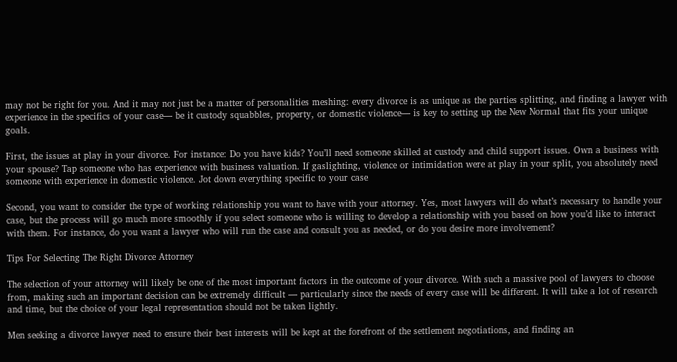may not be right for you. And it may not just be a matter of personalities meshing: every divorce is as unique as the parties splitting, and finding a lawyer with experience in the specifics of your case— be it custody squabbles, property, or domestic violence— is key to setting up the New Normal that fits your unique goals.

First, the issues at play in your divorce. For instance: Do you have kids? You’ll need someone skilled at custody and child support issues. Own a business with your spouse? Tap someone who has experience with business valuation. If gaslighting, violence or intimidation were at play in your split, you absolutely need someone with experience in domestic violence. Jot down everything specific to your case

Second, you want to consider the type of working relationship you want to have with your attorney. Yes, most lawyers will do what’s necessary to handle your case, but the process will go much more smoothly if you select someone who is willing to develop a relationship with you based on how you’d like to interact with them. For instance, do you want a lawyer who will run the case and consult you as needed, or do you desire more involvement?

Tips For Selecting The Right Divorce Attorney

The selection of your attorney will likely be one of the most important factors in the outcome of your divorce. With such a massive pool of lawyers to choose from, making such an important decision can be extremely difficult — particularly since the needs of every case will be different. It will take a lot of research and time, but the choice of your legal representation should not be taken lightly.

Men seeking a divorce lawyer need to ensure their best interests will be kept at the forefront of the settlement negotiations, and finding an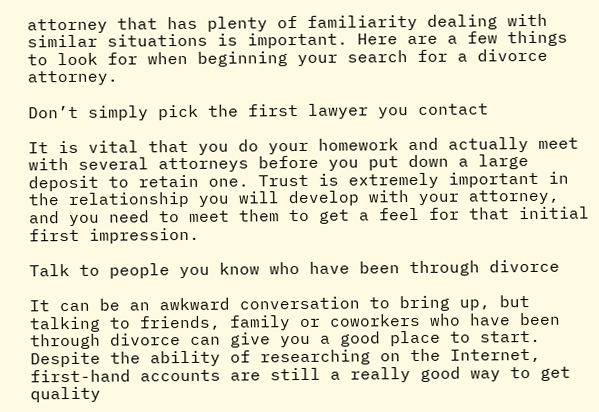attorney that has plenty of familiarity dealing with similar situations is important. Here are a few things to look for when beginning your search for a divorce attorney.

Don’t simply pick the first lawyer you contact

It is vital that you do your homework and actually meet with several attorneys before you put down a large deposit to retain one. Trust is extremely important in the relationship you will develop with your attorney, and you need to meet them to get a feel for that initial first impression.

Talk to people you know who have been through divorce

It can be an awkward conversation to bring up, but talking to friends, family or coworkers who have been through divorce can give you a good place to start. Despite the ability of researching on the Internet, first-hand accounts are still a really good way to get quality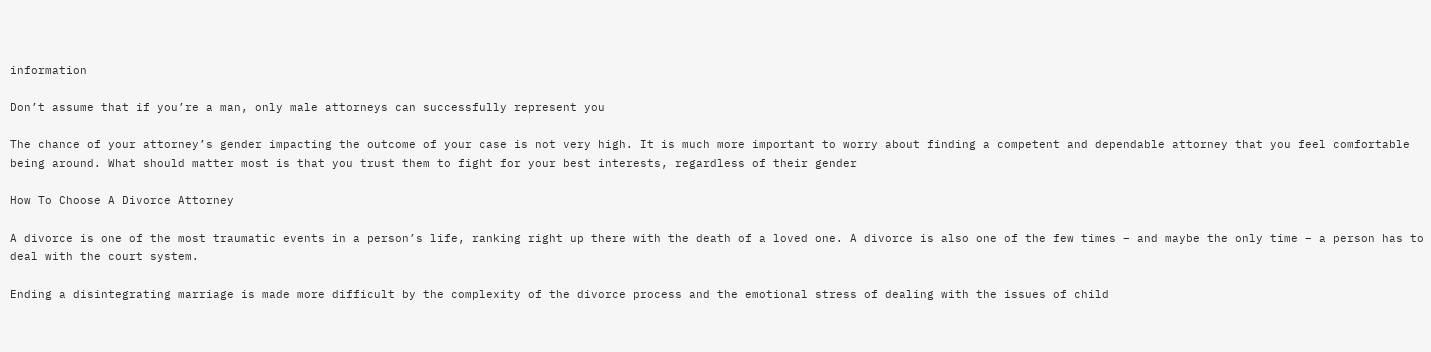information

Don’t assume that if you’re a man, only male attorneys can successfully represent you

The chance of your attorney’s gender impacting the outcome of your case is not very high. It is much more important to worry about finding a competent and dependable attorney that you feel comfortable being around. What should matter most is that you trust them to fight for your best interests, regardless of their gender

How To Choose A Divorce Attorney

A divorce is one of the most traumatic events in a person’s life, ranking right up there with the death of a loved one. A divorce is also one of the few times – and maybe the only time – a person has to deal with the court system.

Ending a disintegrating marriage is made more difficult by the complexity of the divorce process and the emotional stress of dealing with the issues of child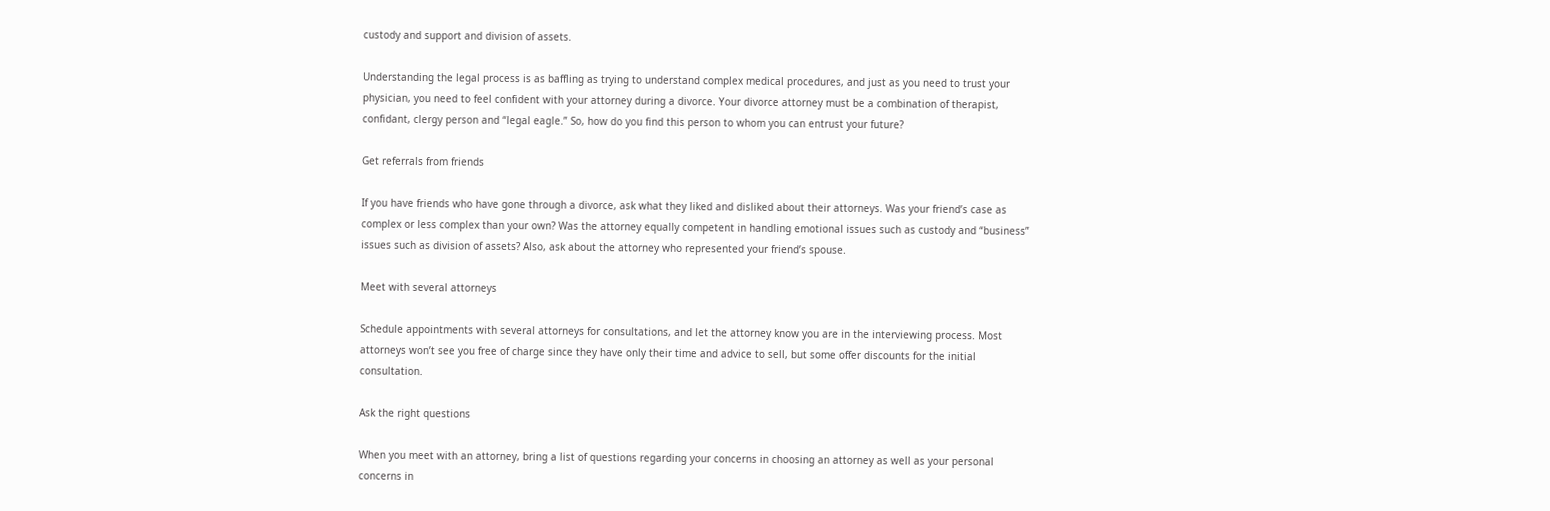custody and support and division of assets.

Understanding the legal process is as baffling as trying to understand complex medical procedures, and just as you need to trust your physician, you need to feel confident with your attorney during a divorce. Your divorce attorney must be a combination of therapist, confidant, clergy person and “legal eagle.” So, how do you find this person to whom you can entrust your future?

Get referrals from friends

If you have friends who have gone through a divorce, ask what they liked and disliked about their attorneys. Was your friend’s case as complex or less complex than your own? Was the attorney equally competent in handling emotional issues such as custody and “business” issues such as division of assets? Also, ask about the attorney who represented your friend’s spouse.

Meet with several attorneys

Schedule appointments with several attorneys for consultations, and let the attorney know you are in the interviewing process. Most attorneys won’t see you free of charge since they have only their time and advice to sell, but some offer discounts for the initial consultation.

Ask the right questions

When you meet with an attorney, bring a list of questions regarding your concerns in choosing an attorney as well as your personal concerns in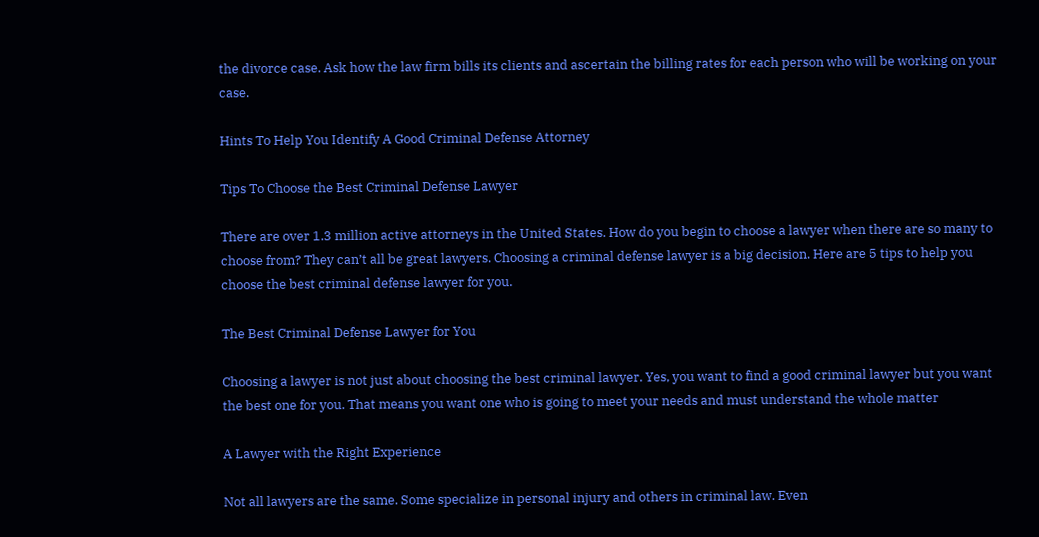the divorce case. Ask how the law firm bills its clients and ascertain the billing rates for each person who will be working on your case.

Hints To Help You Identify A Good Criminal Defense Attorney

Tips To Choose the Best Criminal Defense Lawyer

There are over 1.3 million active attorneys in the United States. How do you begin to choose a lawyer when there are so many to choose from? They can’t all be great lawyers. Choosing a criminal defense lawyer is a big decision. Here are 5 tips to help you choose the best criminal defense lawyer for you.

The Best Criminal Defense Lawyer for You

Choosing a lawyer is not just about choosing the best criminal lawyer. Yes, you want to find a good criminal lawyer but you want the best one for you. That means you want one who is going to meet your needs and must understand the whole matter

A Lawyer with the Right Experience

Not all lawyers are the same. Some specialize in personal injury and others in criminal law. Even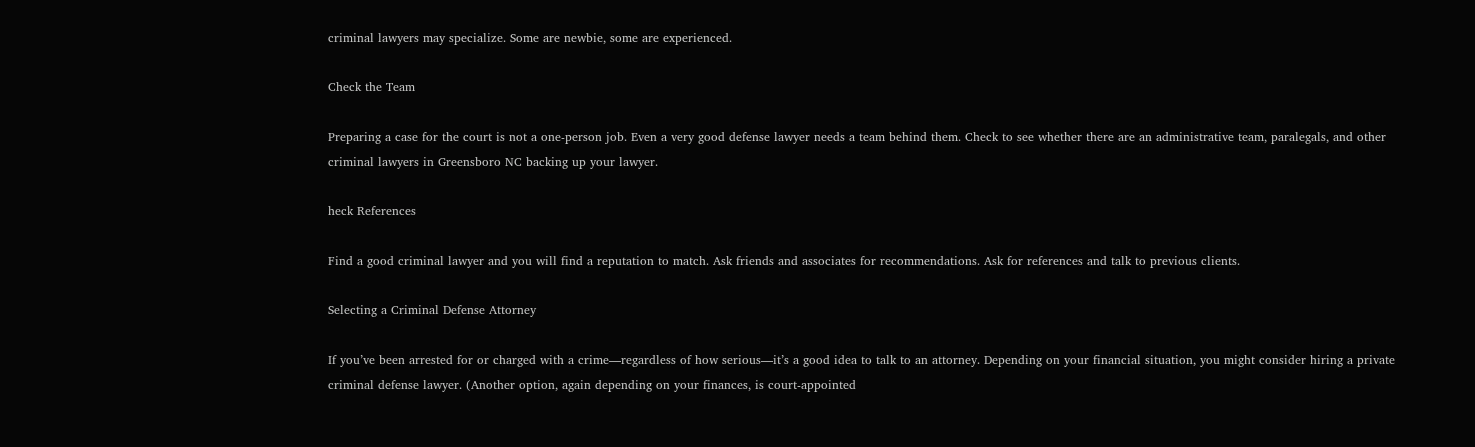criminal lawyers may specialize. Some are newbie, some are experienced.

Check the Team

Preparing a case for the court is not a one-person job. Even a very good defense lawyer needs a team behind them. Check to see whether there are an administrative team, paralegals, and other criminal lawyers in Greensboro NC backing up your lawyer.

heck References

Find a good criminal lawyer and you will find a reputation to match. Ask friends and associates for recommendations. Ask for references and talk to previous clients.

Selecting a Criminal Defense Attorney

If you’ve been arrested for or charged with a crime—regardless of how serious—it’s a good idea to talk to an attorney. Depending on your financial situation, you might consider hiring a private criminal defense lawyer. (Another option, again depending on your finances, is court-appointed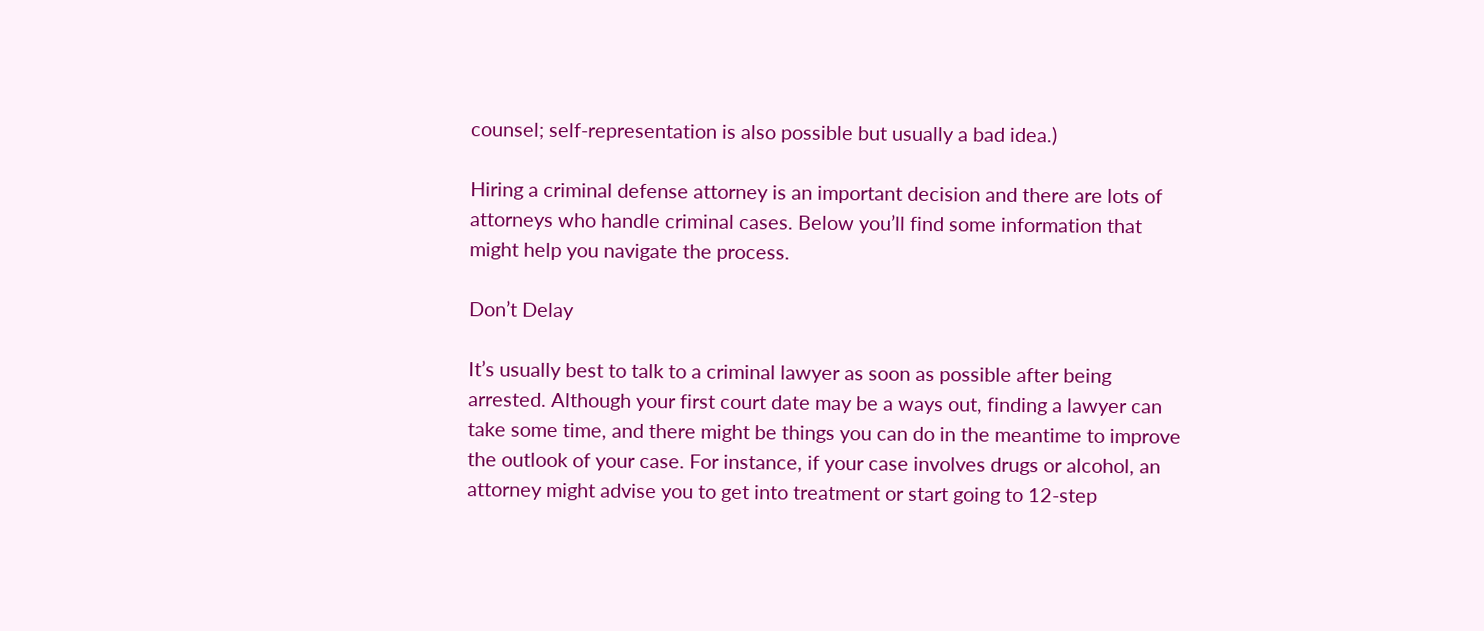counsel; self-representation is also possible but usually a bad idea.)

Hiring a criminal defense attorney is an important decision and there are lots of attorneys who handle criminal cases. Below you’ll find some information that might help you navigate the process.

Don’t Delay

It’s usually best to talk to a criminal lawyer as soon as possible after being arrested. Although your first court date may be a ways out, finding a lawyer can take some time, and there might be things you can do in the meantime to improve the outlook of your case. For instance, if your case involves drugs or alcohol, an attorney might advise you to get into treatment or start going to 12-step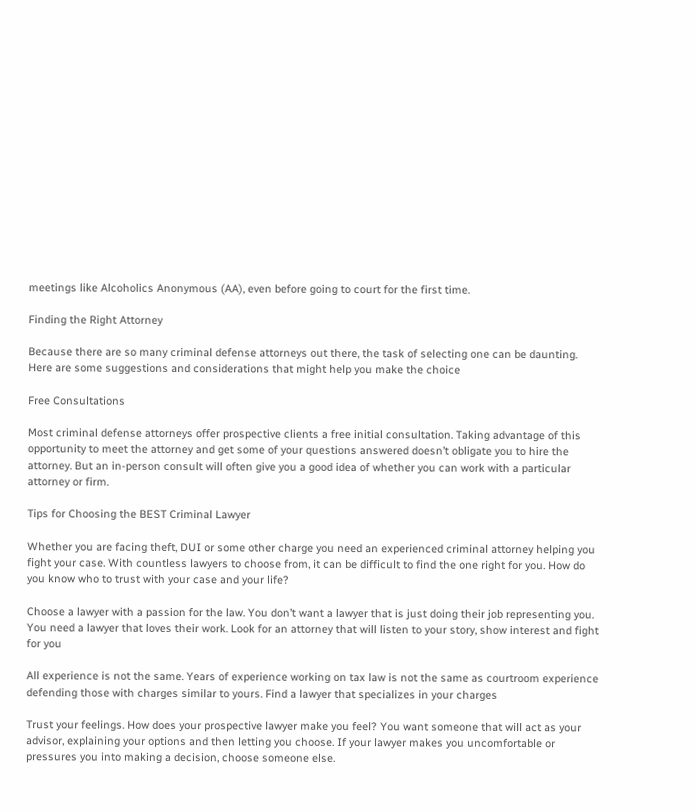meetings like Alcoholics Anonymous (AA), even before going to court for the first time.

Finding the Right Attorney

Because there are so many criminal defense attorneys out there, the task of selecting one can be daunting. Here are some suggestions and considerations that might help you make the choice

Free Consultations

Most criminal defense attorneys offer prospective clients a free initial consultation. Taking advantage of this opportunity to meet the attorney and get some of your questions answered doesn’t obligate you to hire the attorney. But an in-person consult will often give you a good idea of whether you can work with a particular attorney or firm.

Tips for Choosing the BEST Criminal Lawyer

Whether you are facing theft, DUI or some other charge you need an experienced criminal attorney helping you fight your case. With countless lawyers to choose from, it can be difficult to find the one right for you. How do you know who to trust with your case and your life?

Choose a lawyer with a passion for the law. You don’t want a lawyer that is just doing their job representing you. You need a lawyer that loves their work. Look for an attorney that will listen to your story, show interest and fight for you

All experience is not the same. Years of experience working on tax law is not the same as courtroom experience defending those with charges similar to yours. Find a lawyer that specializes in your charges

Trust your feelings. How does your prospective lawyer make you feel? You want someone that will act as your advisor, explaining your options and then letting you choose. If your lawyer makes you uncomfortable or pressures you into making a decision, choose someone else.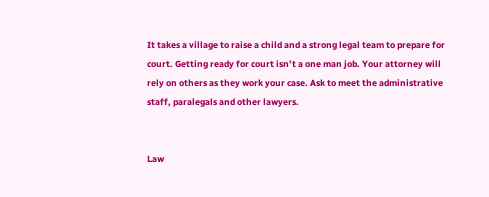It takes a village to raise a child and a strong legal team to prepare for court. Getting ready for court isn’t a one man job. Your attorney will rely on others as they work your case. Ask to meet the administrative staff, paralegals and other lawyers.


Law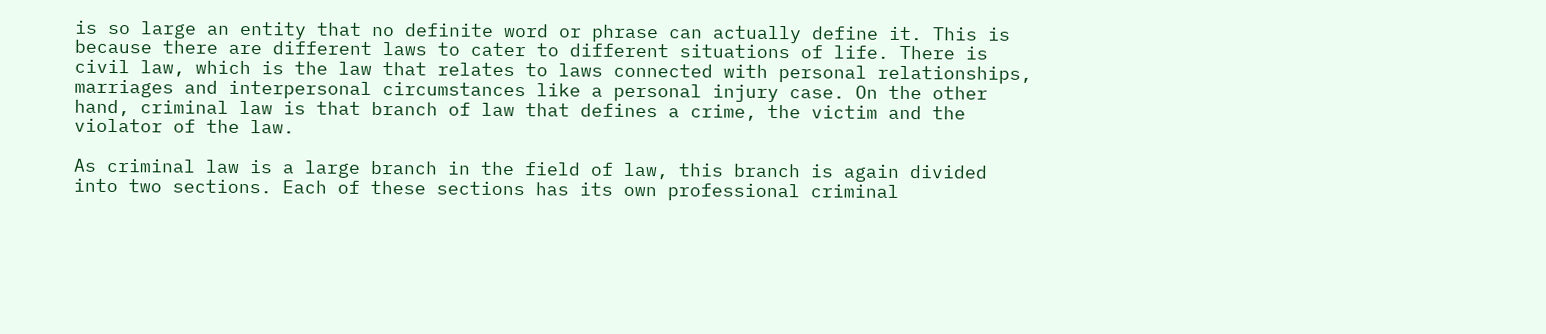is so large an entity that no definite word or phrase can actually define it. This is because there are different laws to cater to different situations of life. There is civil law, which is the law that relates to laws connected with personal relationships, marriages and interpersonal circumstances like a personal injury case. On the other hand, criminal law is that branch of law that defines a crime, the victim and the violator of the law.

As criminal law is a large branch in the field of law, this branch is again divided into two sections. Each of these sections has its own professional criminal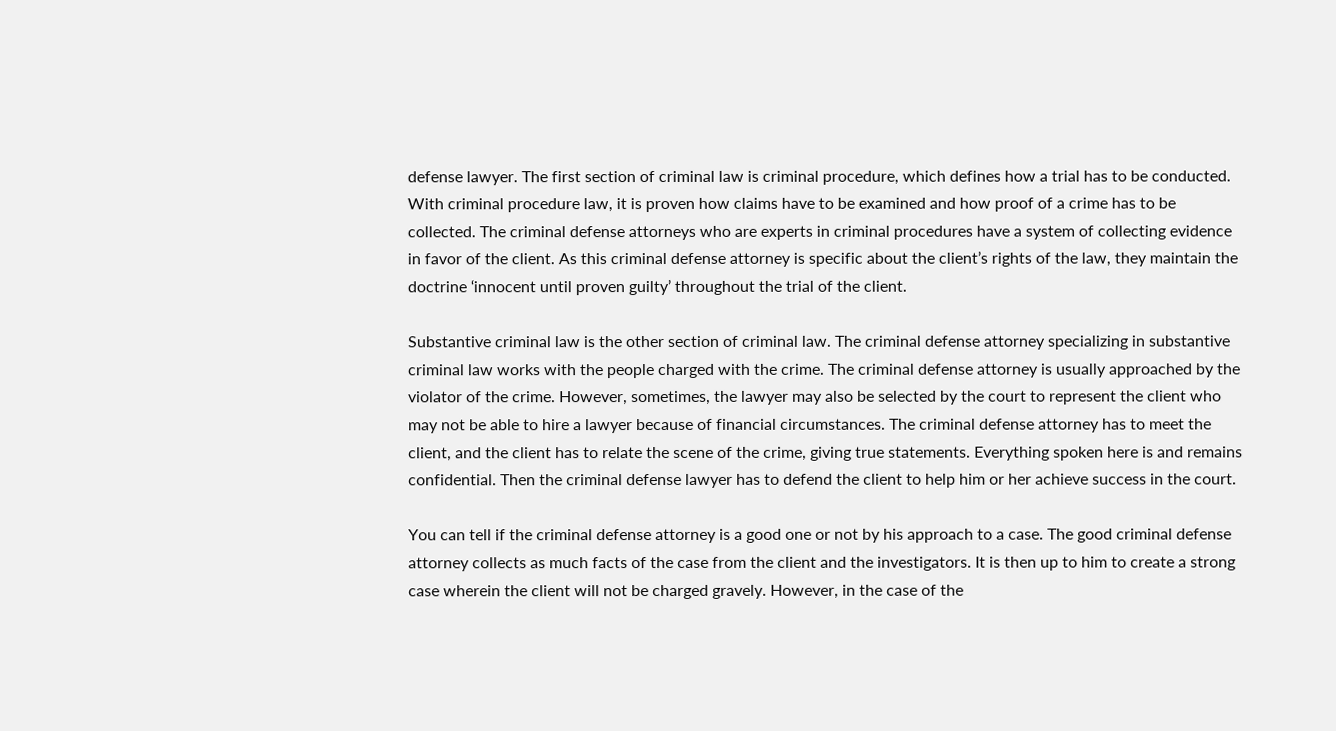defense lawyer. The first section of criminal law is criminal procedure, which defines how a trial has to be conducted. With criminal procedure law, it is proven how claims have to be examined and how proof of a crime has to be collected. The criminal defense attorneys who are experts in criminal procedures have a system of collecting evidence in favor of the client. As this criminal defense attorney is specific about the client’s rights of the law, they maintain the doctrine ‘innocent until proven guilty’ throughout the trial of the client.

Substantive criminal law is the other section of criminal law. The criminal defense attorney specializing in substantive criminal law works with the people charged with the crime. The criminal defense attorney is usually approached by the violator of the crime. However, sometimes, the lawyer may also be selected by the court to represent the client who may not be able to hire a lawyer because of financial circumstances. The criminal defense attorney has to meet the client, and the client has to relate the scene of the crime, giving true statements. Everything spoken here is and remains confidential. Then the criminal defense lawyer has to defend the client to help him or her achieve success in the court.

You can tell if the criminal defense attorney is a good one or not by his approach to a case. The good criminal defense attorney collects as much facts of the case from the client and the investigators. It is then up to him to create a strong case wherein the client will not be charged gravely. However, in the case of the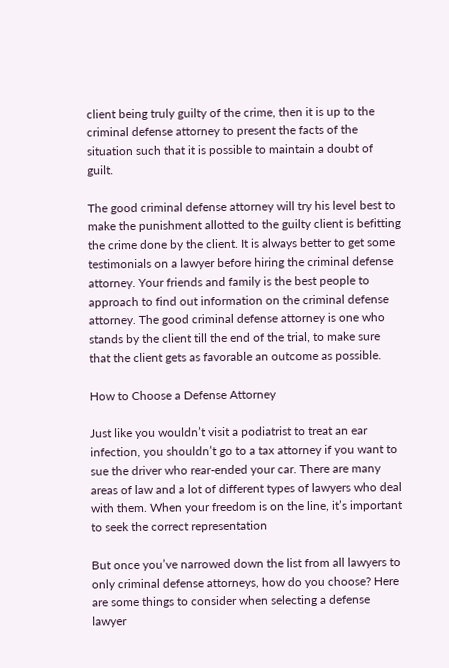client being truly guilty of the crime, then it is up to the criminal defense attorney to present the facts of the situation such that it is possible to maintain a doubt of guilt.

The good criminal defense attorney will try his level best to make the punishment allotted to the guilty client is befitting the crime done by the client. It is always better to get some testimonials on a lawyer before hiring the criminal defense attorney. Your friends and family is the best people to approach to find out information on the criminal defense attorney. The good criminal defense attorney is one who stands by the client till the end of the trial, to make sure that the client gets as favorable an outcome as possible.

How to Choose a Defense Attorney

Just like you wouldn’t visit a podiatrist to treat an ear infection, you shouldn’t go to a tax attorney if you want to sue the driver who rear-ended your car. There are many areas of law and a lot of different types of lawyers who deal with them. When your freedom is on the line, it’s important to seek the correct representation

But once you’ve narrowed down the list from all lawyers to only criminal defense attorneys, how do you choose? Here are some things to consider when selecting a defense lawyer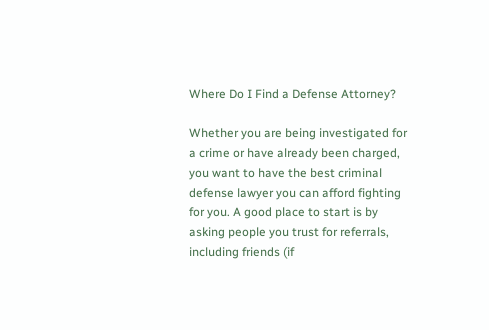Where Do I Find a Defense Attorney?

Whether you are being investigated for a crime or have already been charged, you want to have the best criminal defense lawyer you can afford fighting for you. A good place to start is by asking people you trust for referrals, including friends (if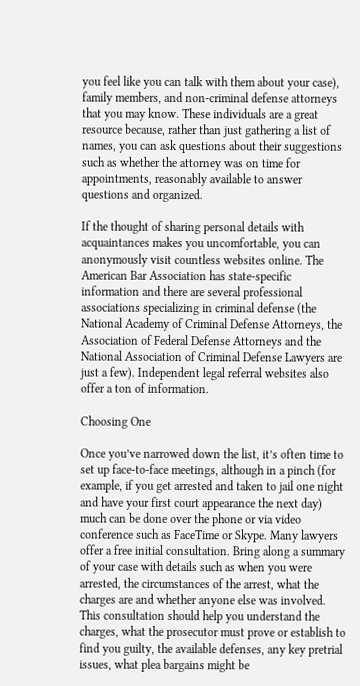you feel like you can talk with them about your case), family members, and non-criminal defense attorneys that you may know. These individuals are a great resource because, rather than just gathering a list of names, you can ask questions about their suggestions such as whether the attorney was on time for appointments, reasonably available to answer questions and organized.

If the thought of sharing personal details with acquaintances makes you uncomfortable, you can anonymously visit countless websites online. The American Bar Association has state-specific information and there are several professional associations specializing in criminal defense (the National Academy of Criminal Defense Attorneys, the Association of Federal Defense Attorneys and the National Association of Criminal Defense Lawyers are just a few). Independent legal referral websites also offer a ton of information.

Choosing One

Once you’ve narrowed down the list, it’s often time to set up face-to-face meetings, although in a pinch (for example, if you get arrested and taken to jail one night and have your first court appearance the next day) much can be done over the phone or via video conference such as FaceTime or Skype. Many lawyers offer a free initial consultation. Bring along a summary of your case with details such as when you were arrested, the circumstances of the arrest, what the charges are and whether anyone else was involved. This consultation should help you understand the charges, what the prosecutor must prove or establish to find you guilty, the available defenses, any key pretrial issues, what plea bargains might be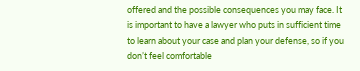offered and the possible consequences you may face. It is important to have a lawyer who puts in sufficient time to learn about your case and plan your defense, so if you don’t feel comfortable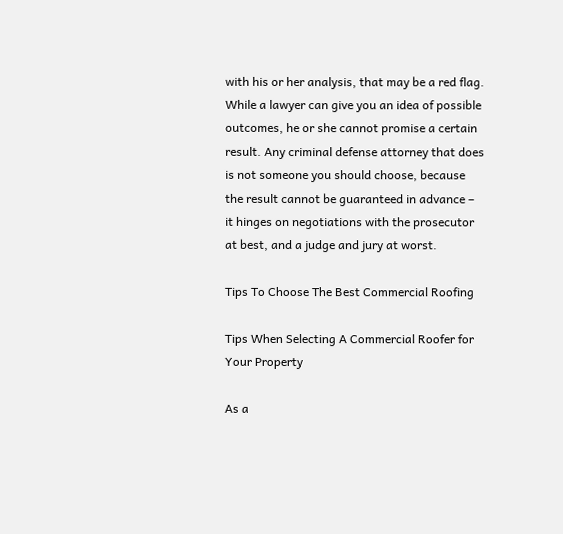with his or her analysis, that may be a red flag. While a lawyer can give you an idea of possible outcomes, he or she cannot promise a certain result. Any criminal defense attorney that does is not someone you should choose, because the result cannot be guaranteed in advance – it hinges on negotiations with the prosecutor at best, and a judge and jury at worst.

Tips To Choose The Best Commercial Roofing

Tips When Selecting A Commercial Roofer for Your Property

As a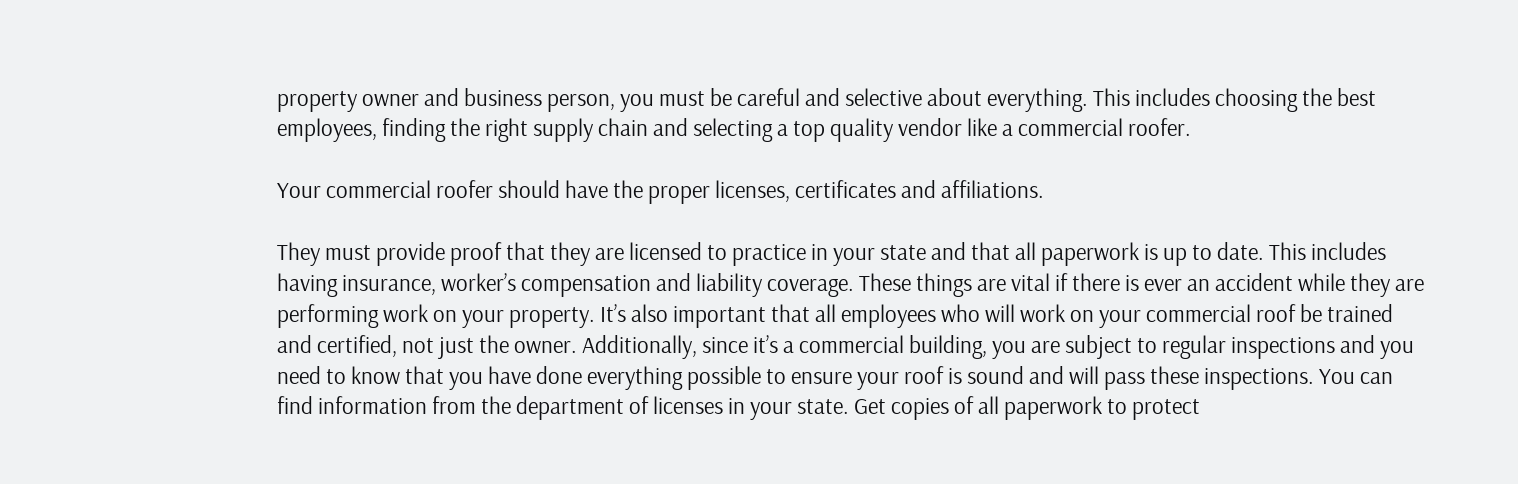property owner and business person, you must be careful and selective about everything. This includes choosing the best employees, finding the right supply chain and selecting a top quality vendor like a commercial roofer.

Your commercial roofer should have the proper licenses, certificates and affiliations.

They must provide proof that they are licensed to practice in your state and that all paperwork is up to date. This includes having insurance, worker’s compensation and liability coverage. These things are vital if there is ever an accident while they are performing work on your property. It’s also important that all employees who will work on your commercial roof be trained and certified, not just the owner. Additionally, since it’s a commercial building, you are subject to regular inspections and you need to know that you have done everything possible to ensure your roof is sound and will pass these inspections. You can find information from the department of licenses in your state. Get copies of all paperwork to protect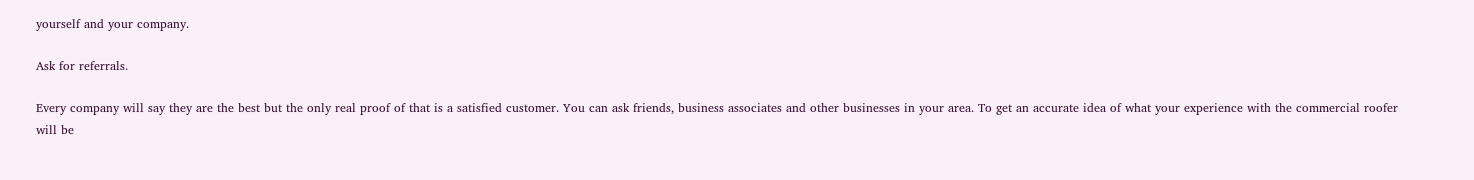yourself and your company.

Ask for referrals.

Every company will say they are the best but the only real proof of that is a satisfied customer. You can ask friends, business associates and other businesses in your area. To get an accurate idea of what your experience with the commercial roofer will be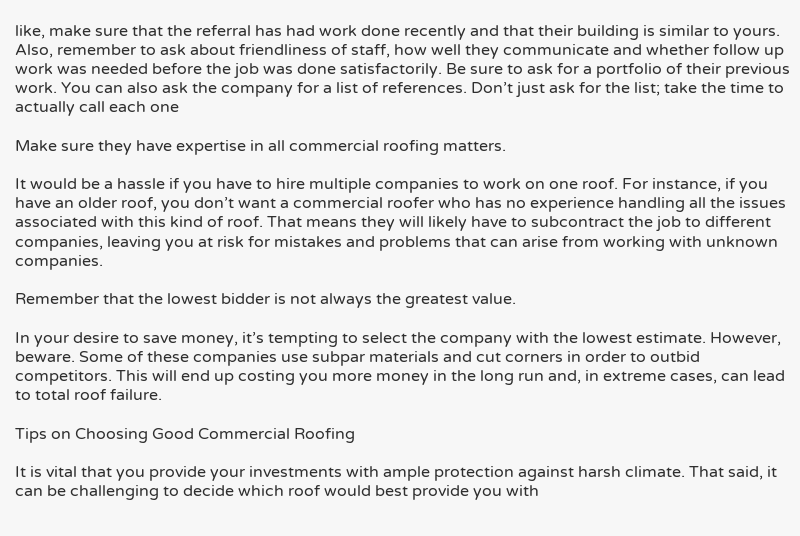like, make sure that the referral has had work done recently and that their building is similar to yours. Also, remember to ask about friendliness of staff, how well they communicate and whether follow up work was needed before the job was done satisfactorily. Be sure to ask for a portfolio of their previous work. You can also ask the company for a list of references. Don’t just ask for the list; take the time to actually call each one

Make sure they have expertise in all commercial roofing matters.

It would be a hassle if you have to hire multiple companies to work on one roof. For instance, if you have an older roof, you don’t want a commercial roofer who has no experience handling all the issues associated with this kind of roof. That means they will likely have to subcontract the job to different companies, leaving you at risk for mistakes and problems that can arise from working with unknown companies.

Remember that the lowest bidder is not always the greatest value.

In your desire to save money, it’s tempting to select the company with the lowest estimate. However, beware. Some of these companies use subpar materials and cut corners in order to outbid competitors. This will end up costing you more money in the long run and, in extreme cases, can lead to total roof failure.

Tips on Choosing Good Commercial Roofing

It is vital that you provide your investments with ample protection against harsh climate. That said, it can be challenging to decide which roof would best provide you with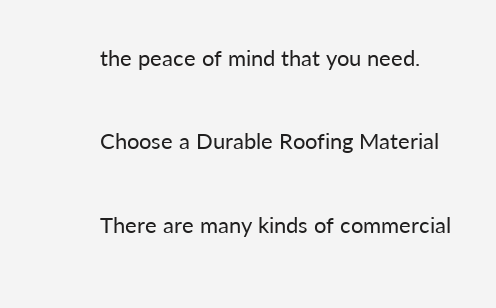the peace of mind that you need.

Choose a Durable Roofing Material

There are many kinds of commercial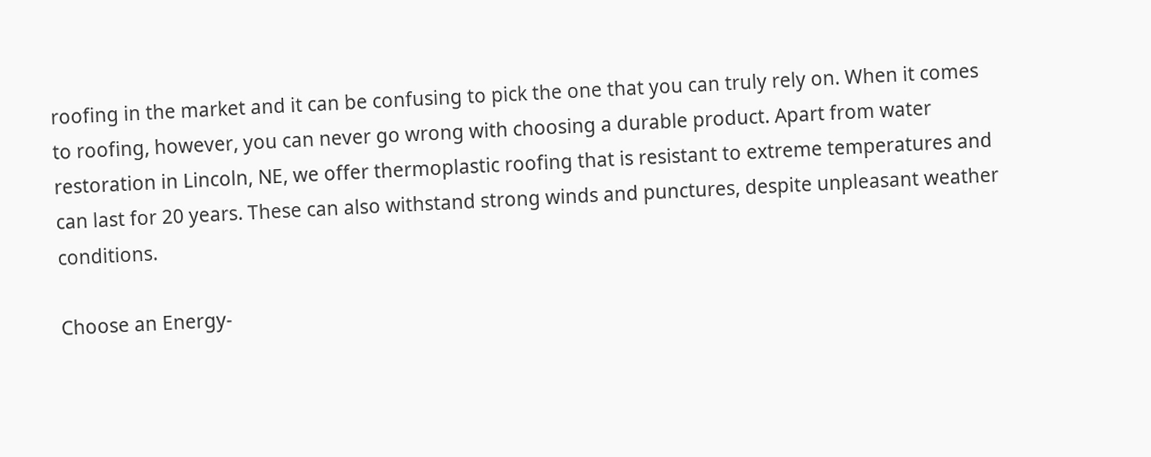roofing in the market and it can be confusing to pick the one that you can truly rely on. When it comes to roofing, however, you can never go wrong with choosing a durable product. Apart from water restoration in Lincoln, NE, we offer thermoplastic roofing that is resistant to extreme temperatures and can last for 20 years. These can also withstand strong winds and punctures, despite unpleasant weather conditions.

Choose an Energy-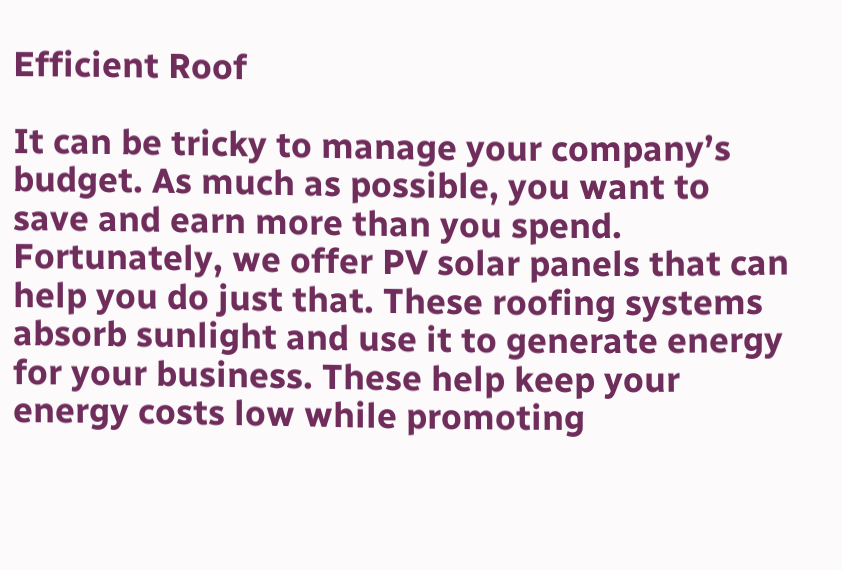Efficient Roof

It can be tricky to manage your company’s budget. As much as possible, you want to save and earn more than you spend. Fortunately, we offer PV solar panels that can help you do just that. These roofing systems absorb sunlight and use it to generate energy for your business. These help keep your energy costs low while promoting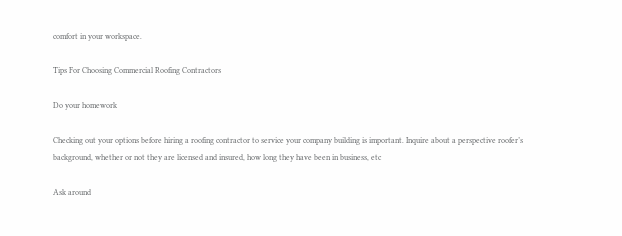comfort in your workspace.

Tips For Choosing Commercial Roofing Contractors

Do your homework

Checking out your options before hiring a roofing contractor to service your company building is important. Inquire about a perspective roofer’s background, whether or not they are licensed and insured, how long they have been in business, etc

Ask around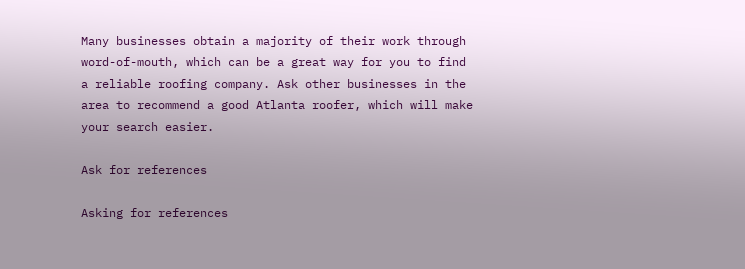Many businesses obtain a majority of their work through word-of-mouth, which can be a great way for you to find a reliable roofing company. Ask other businesses in the area to recommend a good Atlanta roofer, which will make your search easier.

Ask for references

Asking for references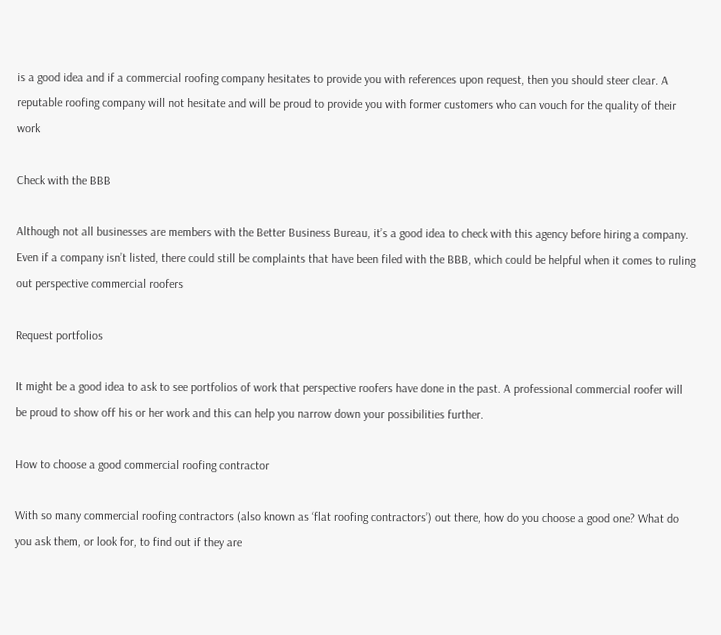is a good idea and if a commercial roofing company hesitates to provide you with references upon request, then you should steer clear. A reputable roofing company will not hesitate and will be proud to provide you with former customers who can vouch for the quality of their work

Check with the BBB

Although not all businesses are members with the Better Business Bureau, it’s a good idea to check with this agency before hiring a company. Even if a company isn’t listed, there could still be complaints that have been filed with the BBB, which could be helpful when it comes to ruling out perspective commercial roofers

Request portfolios

It might be a good idea to ask to see portfolios of work that perspective roofers have done in the past. A professional commercial roofer will be proud to show off his or her work and this can help you narrow down your possibilities further.

How to choose a good commercial roofing contractor

With so many commercial roofing contractors (also known as ‘flat roofing contractors’) out there, how do you choose a good one? What do you ask them, or look for, to find out if they are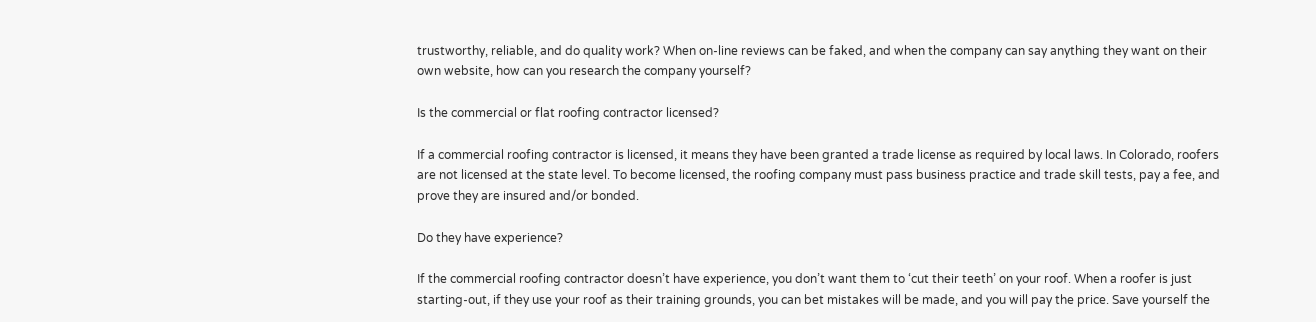trustworthy, reliable, and do quality work? When on-line reviews can be faked, and when the company can say anything they want on their own website, how can you research the company yourself?

Is the commercial or flat roofing contractor licensed?

If a commercial roofing contractor is licensed, it means they have been granted a trade license as required by local laws. In Colorado, roofers are not licensed at the state level. To become licensed, the roofing company must pass business practice and trade skill tests, pay a fee, and prove they are insured and/or bonded.

Do they have experience?

If the commercial roofing contractor doesn’t have experience, you don’t want them to ‘cut their teeth’ on your roof. When a roofer is just starting-out, if they use your roof as their training grounds, you can bet mistakes will be made, and you will pay the price. Save yourself the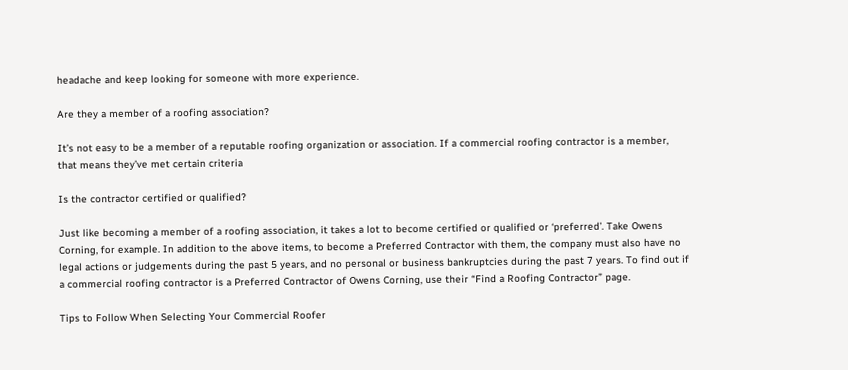headache and keep looking for someone with more experience.

Are they a member of a roofing association?

It’s not easy to be a member of a reputable roofing organization or association. If a commercial roofing contractor is a member, that means they’ve met certain criteria

Is the contractor certified or qualified?

Just like becoming a member of a roofing association, it takes a lot to become certified or qualified or ‘preferred’. Take Owens Corning, for example. In addition to the above items, to become a Preferred Contractor with them, the company must also have no legal actions or judgements during the past 5 years, and no personal or business bankruptcies during the past 7 years. To find out if a commercial roofing contractor is a Preferred Contractor of Owens Corning, use their “Find a Roofing Contractor” page.

Tips to Follow When Selecting Your Commercial Roofer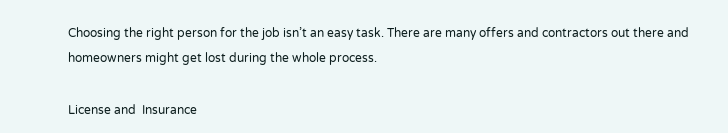Choosing the right person for the job isn’t an easy task. There are many offers and contractors out there and homeowners might get lost during the whole process.

License and  Insurance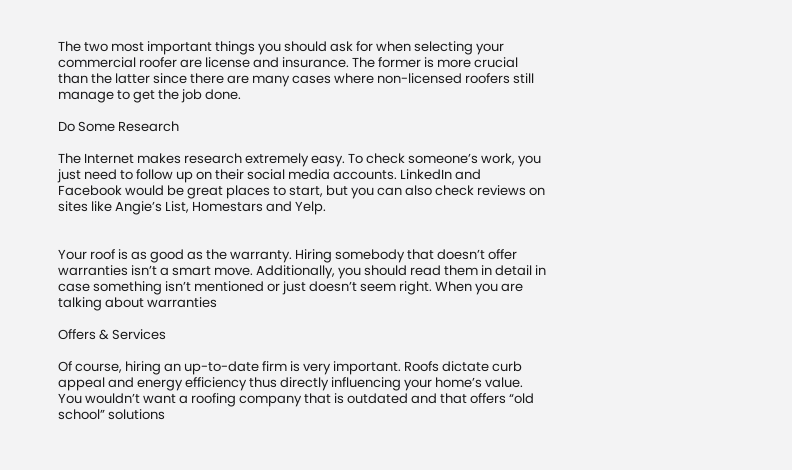The two most important things you should ask for when selecting your commercial roofer are license and insurance. The former is more crucial than the latter since there are many cases where non-licensed roofers still manage to get the job done.

Do Some Research

The Internet makes research extremely easy. To check someone’s work, you just need to follow up on their social media accounts. LinkedIn and Facebook would be great places to start, but you can also check reviews on sites like Angie’s List, Homestars and Yelp.


Your roof is as good as the warranty. Hiring somebody that doesn’t offer warranties isn’t a smart move. Additionally, you should read them in detail in case something isn’t mentioned or just doesn’t seem right. When you are talking about warranties

Offers & Services

Of course, hiring an up-to-date firm is very important. Roofs dictate curb appeal and energy efficiency thus directly influencing your home’s value. You wouldn’t want a roofing company that is outdated and that offers “old school” solutions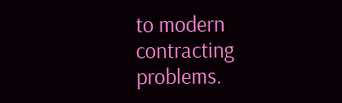to modern contracting problems.